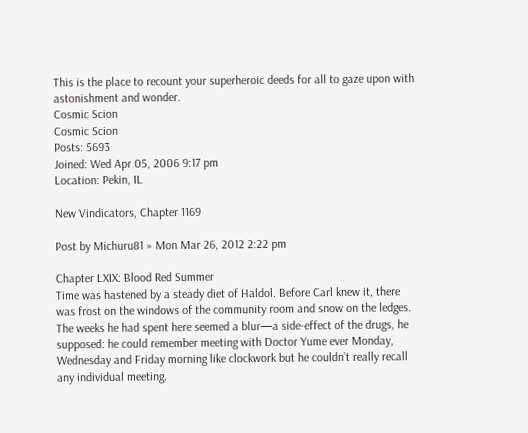This is the place to recount your superheroic deeds for all to gaze upon with astonishment and wonder.
Cosmic Scion
Cosmic Scion
Posts: 5693
Joined: Wed Apr 05, 2006 9:17 pm
Location: Pekin, IL

New Vindicators, Chapter 1169

Post by Michuru81 » Mon Mar 26, 2012 2:22 pm

Chapter LXIX: Blood Red Summer
Time was hastened by a steady diet of Haldol. Before Carl knew it, there was frost on the windows of the community room and snow on the ledges. The weeks he had spent here seemed a blur—a side-effect of the drugs, he supposed: he could remember meeting with Doctor Yume ever Monday, Wednesday and Friday morning like clockwork but he couldn’t really recall any individual meeting.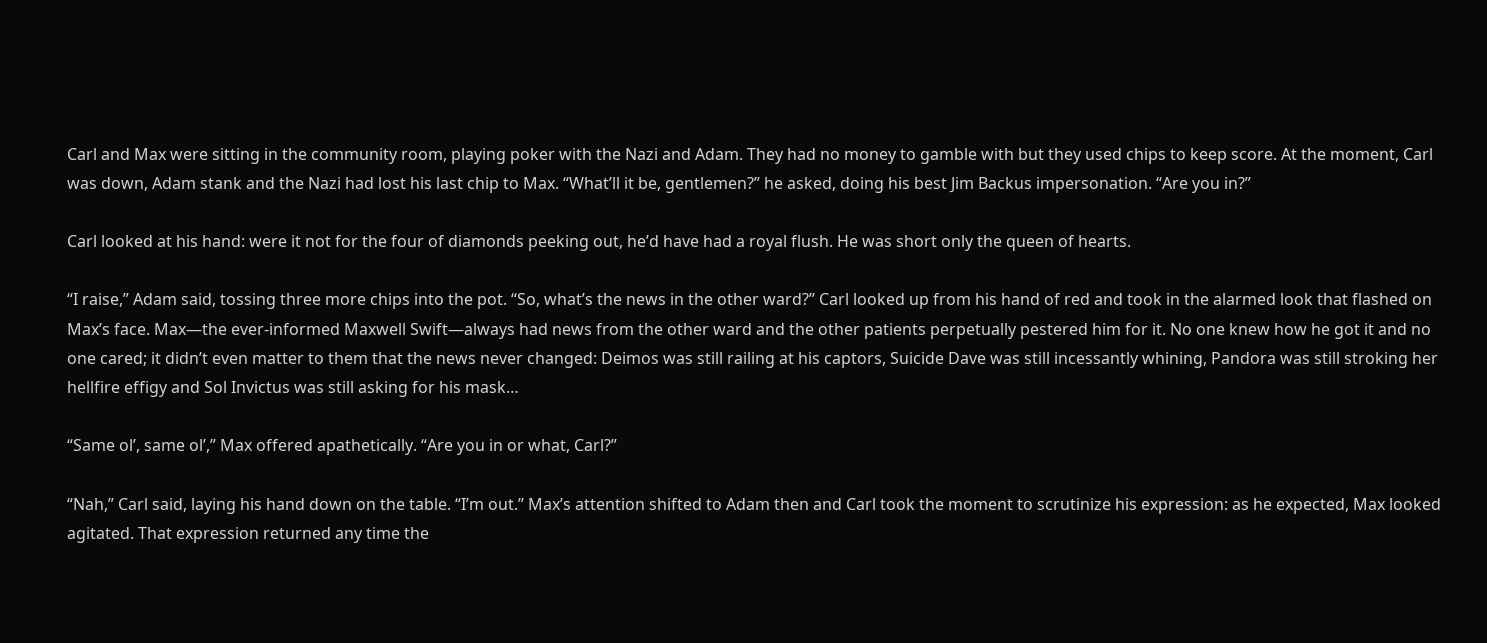Carl and Max were sitting in the community room, playing poker with the Nazi and Adam. They had no money to gamble with but they used chips to keep score. At the moment, Carl was down, Adam stank and the Nazi had lost his last chip to Max. “What’ll it be, gentlemen?” he asked, doing his best Jim Backus impersonation. “Are you in?”

Carl looked at his hand: were it not for the four of diamonds peeking out, he’d have had a royal flush. He was short only the queen of hearts.

“I raise,” Adam said, tossing three more chips into the pot. “So, what’s the news in the other ward?” Carl looked up from his hand of red and took in the alarmed look that flashed on Max’s face. Max—the ever-informed Maxwell Swift—always had news from the other ward and the other patients perpetually pestered him for it. No one knew how he got it and no one cared; it didn’t even matter to them that the news never changed: Deimos was still railing at his captors, Suicide Dave was still incessantly whining, Pandora was still stroking her hellfire effigy and Sol Invictus was still asking for his mask…

“Same ol’, same ol’,” Max offered apathetically. “Are you in or what, Carl?”

“Nah,” Carl said, laying his hand down on the table. “I’m out.” Max’s attention shifted to Adam then and Carl took the moment to scrutinize his expression: as he expected, Max looked agitated. That expression returned any time the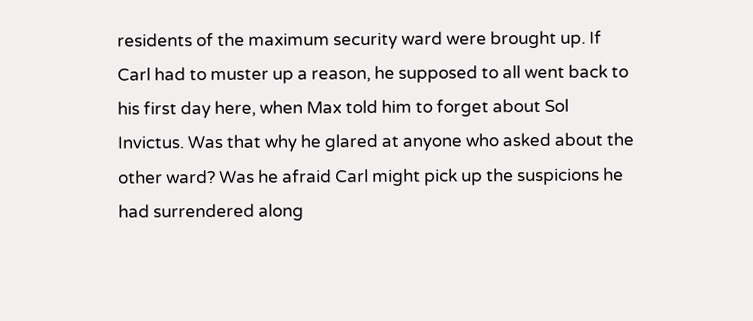residents of the maximum security ward were brought up. If Carl had to muster up a reason, he supposed to all went back to his first day here, when Max told him to forget about Sol Invictus. Was that why he glared at anyone who asked about the other ward? Was he afraid Carl might pick up the suspicions he had surrendered along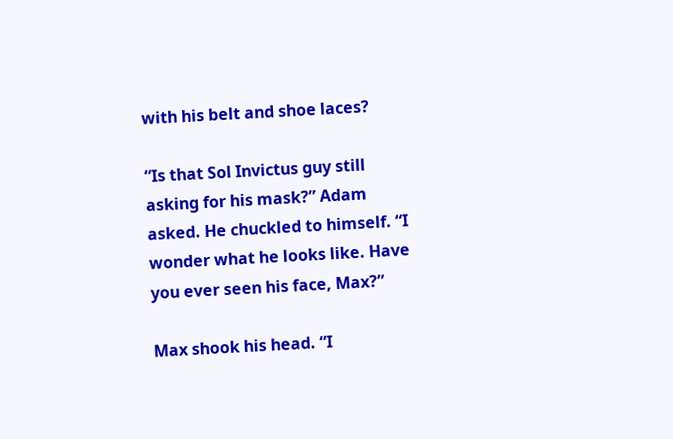with his belt and shoe laces?

“Is that Sol Invictus guy still asking for his mask?” Adam asked. He chuckled to himself. “I wonder what he looks like. Have you ever seen his face, Max?”

Max shook his head. “I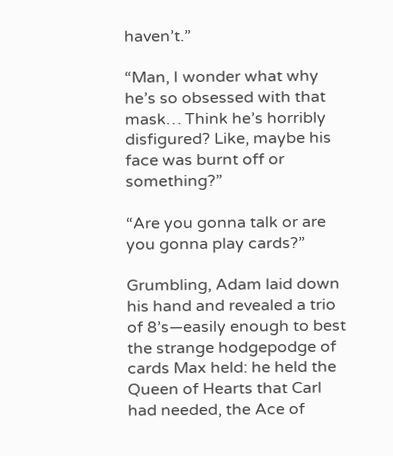haven’t.”

“Man, I wonder what why he’s so obsessed with that mask… Think he’s horribly disfigured? Like, maybe his face was burnt off or something?”

“Are you gonna talk or are you gonna play cards?”

Grumbling, Adam laid down his hand and revealed a trio of 8’s—easily enough to best the strange hodgepodge of cards Max held: he held the Queen of Hearts that Carl had needed, the Ace of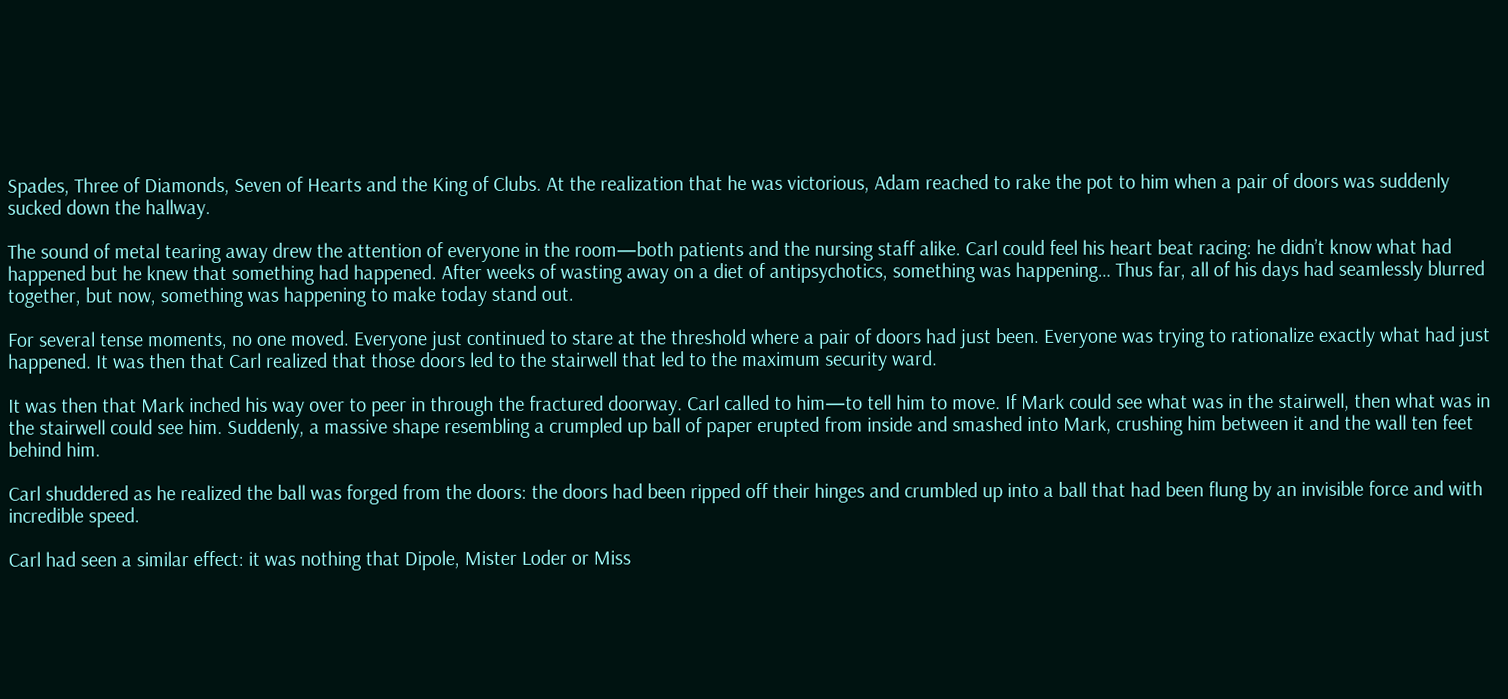Spades, Three of Diamonds, Seven of Hearts and the King of Clubs. At the realization that he was victorious, Adam reached to rake the pot to him when a pair of doors was suddenly sucked down the hallway.

The sound of metal tearing away drew the attention of everyone in the room—both patients and the nursing staff alike. Carl could feel his heart beat racing: he didn’t know what had happened but he knew that something had happened. After weeks of wasting away on a diet of antipsychotics, something was happening… Thus far, all of his days had seamlessly blurred together, but now, something was happening to make today stand out.

For several tense moments, no one moved. Everyone just continued to stare at the threshold where a pair of doors had just been. Everyone was trying to rationalize exactly what had just happened. It was then that Carl realized that those doors led to the stairwell that led to the maximum security ward.

It was then that Mark inched his way over to peer in through the fractured doorway. Carl called to him—to tell him to move. If Mark could see what was in the stairwell, then what was in the stairwell could see him. Suddenly, a massive shape resembling a crumpled up ball of paper erupted from inside and smashed into Mark, crushing him between it and the wall ten feet behind him.

Carl shuddered as he realized the ball was forged from the doors: the doors had been ripped off their hinges and crumbled up into a ball that had been flung by an invisible force and with incredible speed.

Carl had seen a similar effect: it was nothing that Dipole, Mister Loder or Miss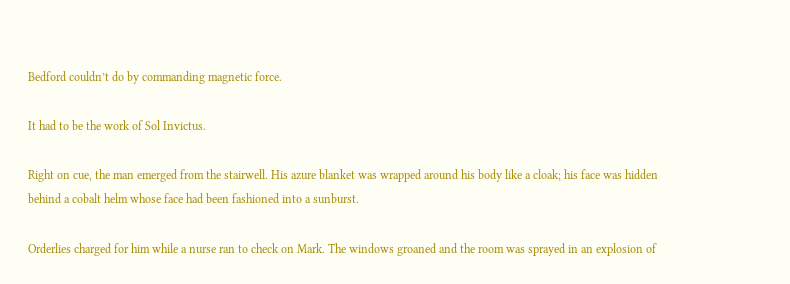Bedford couldn’t do by commanding magnetic force.

It had to be the work of Sol Invictus.

Right on cue, the man emerged from the stairwell. His azure blanket was wrapped around his body like a cloak; his face was hidden behind a cobalt helm whose face had been fashioned into a sunburst.

Orderlies charged for him while a nurse ran to check on Mark. The windows groaned and the room was sprayed in an explosion of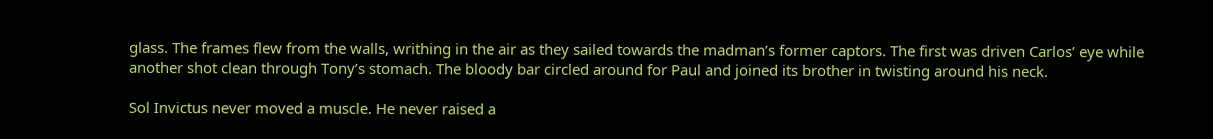glass. The frames flew from the walls, writhing in the air as they sailed towards the madman’s former captors. The first was driven Carlos’ eye while another shot clean through Tony’s stomach. The bloody bar circled around for Paul and joined its brother in twisting around his neck.

Sol Invictus never moved a muscle. He never raised a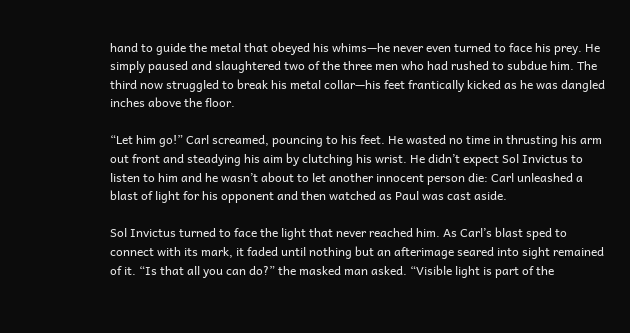hand to guide the metal that obeyed his whims—he never even turned to face his prey. He simply paused and slaughtered two of the three men who had rushed to subdue him. The third now struggled to break his metal collar—his feet frantically kicked as he was dangled inches above the floor.

“Let him go!” Carl screamed, pouncing to his feet. He wasted no time in thrusting his arm out front and steadying his aim by clutching his wrist. He didn’t expect Sol Invictus to listen to him and he wasn’t about to let another innocent person die: Carl unleashed a blast of light for his opponent and then watched as Paul was cast aside.

Sol Invictus turned to face the light that never reached him. As Carl’s blast sped to connect with its mark, it faded until nothing but an afterimage seared into sight remained of it. “Is that all you can do?” the masked man asked. “Visible light is part of the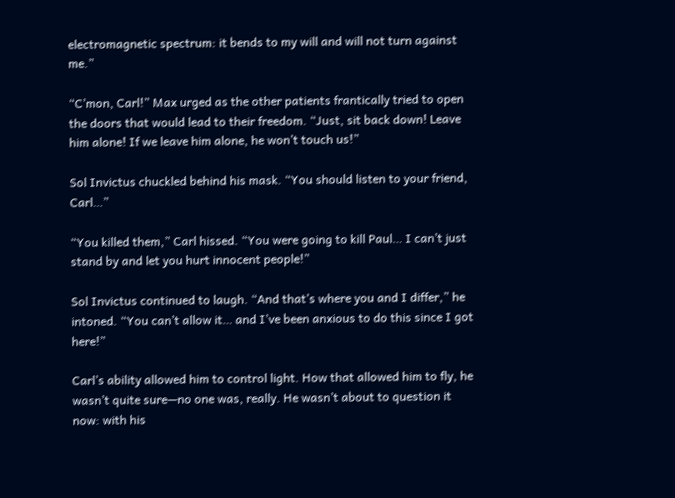electromagnetic spectrum: it bends to my will and will not turn against me.”

“C’mon, Carl!” Max urged as the other patients frantically tried to open the doors that would lead to their freedom. “Just, sit back down! Leave him alone! If we leave him alone, he won’t touch us!”

Sol Invictus chuckled behind his mask. “You should listen to your friend, Carl…”

“You killed them,” Carl hissed. “You were going to kill Paul… I can’t just stand by and let you hurt innocent people!”

Sol Invictus continued to laugh. “And that’s where you and I differ,” he intoned. “You can’t allow it… and I’ve been anxious to do this since I got here!”

Carl’s ability allowed him to control light. How that allowed him to fly, he wasn’t quite sure—no one was, really. He wasn’t about to question it now: with his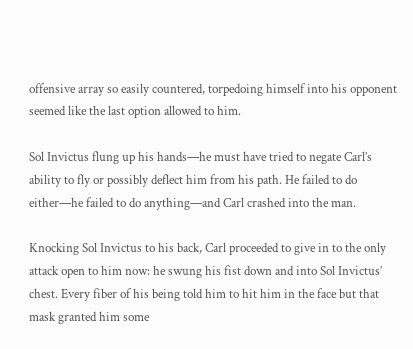offensive array so easily countered, torpedoing himself into his opponent seemed like the last option allowed to him.

Sol Invictus flung up his hands—he must have tried to negate Carl’s ability to fly or possibly deflect him from his path. He failed to do either—he failed to do anything—and Carl crashed into the man.

Knocking Sol Invictus to his back, Carl proceeded to give in to the only attack open to him now: he swung his fist down and into Sol Invictus’ chest. Every fiber of his being told him to hit him in the face but that mask granted him some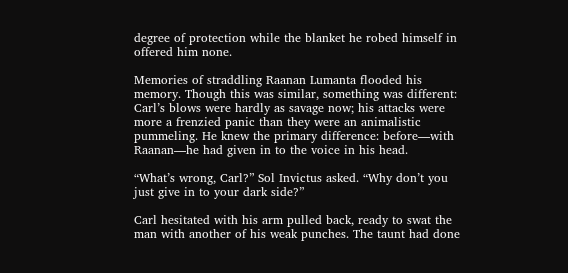degree of protection while the blanket he robed himself in offered him none.

Memories of straddling Raanan Lumanta flooded his memory. Though this was similar, something was different: Carl’s blows were hardly as savage now; his attacks were more a frenzied panic than they were an animalistic pummeling. He knew the primary difference: before—with Raanan—he had given in to the voice in his head.

“What’s wrong, Carl?” Sol Invictus asked. “Why don’t you just give in to your dark side?”

Carl hesitated with his arm pulled back, ready to swat the man with another of his weak punches. The taunt had done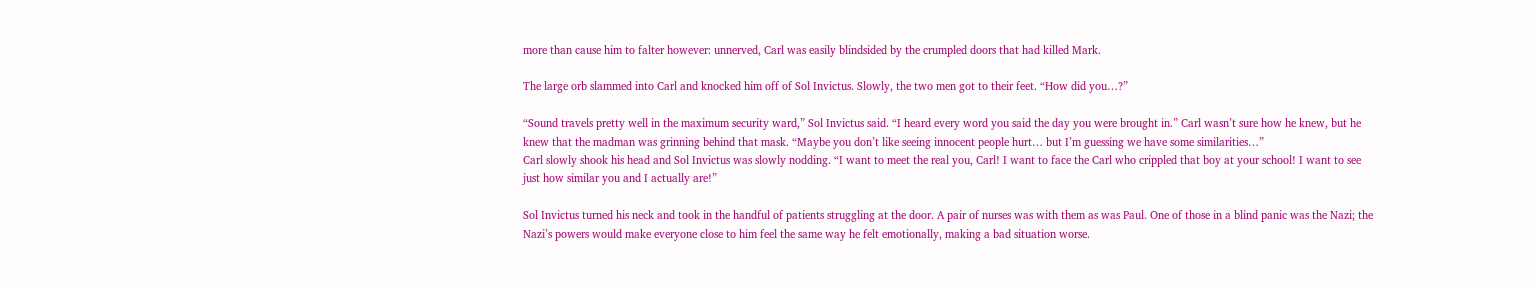more than cause him to falter however: unnerved, Carl was easily blindsided by the crumpled doors that had killed Mark.

The large orb slammed into Carl and knocked him off of Sol Invictus. Slowly, the two men got to their feet. “How did you…?”

“Sound travels pretty well in the maximum security ward,” Sol Invictus said. “I heard every word you said the day you were brought in.” Carl wasn’t sure how he knew, but he knew that the madman was grinning behind that mask. “Maybe you don’t like seeing innocent people hurt… but I’m guessing we have some similarities…”
Carl slowly shook his head and Sol Invictus was slowly nodding. “I want to meet the real you, Carl! I want to face the Carl who crippled that boy at your school! I want to see just how similar you and I actually are!”

Sol Invictus turned his neck and took in the handful of patients struggling at the door. A pair of nurses was with them as was Paul. One of those in a blind panic was the Nazi; the Nazi’s powers would make everyone close to him feel the same way he felt emotionally, making a bad situation worse.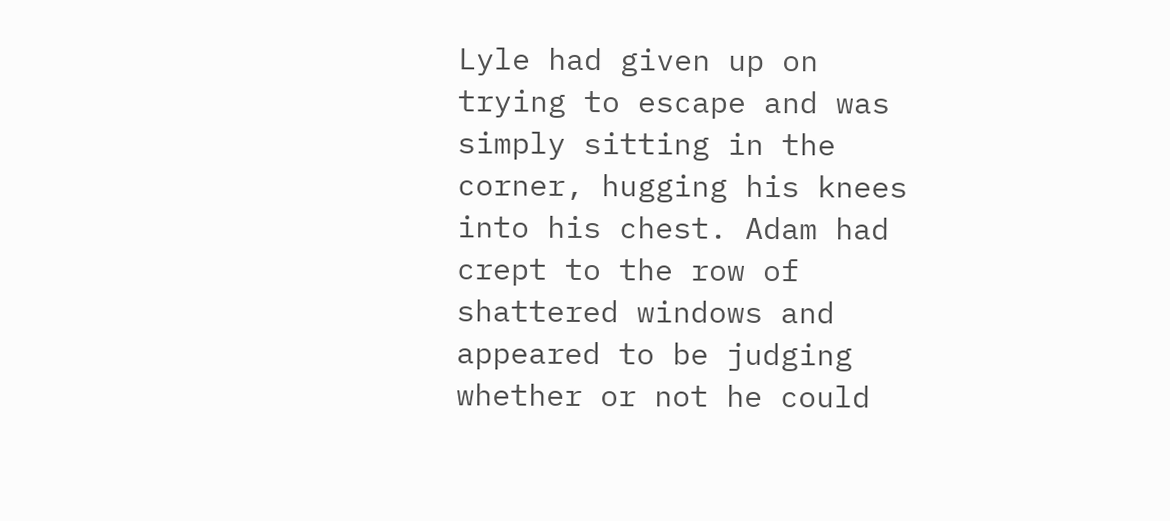Lyle had given up on trying to escape and was simply sitting in the corner, hugging his knees into his chest. Adam had crept to the row of shattered windows and appeared to be judging whether or not he could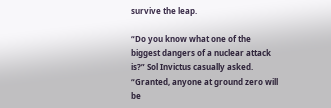survive the leap.

“Do you know what one of the biggest dangers of a nuclear attack is?” Sol Invictus casually asked. “Granted, anyone at ground zero will be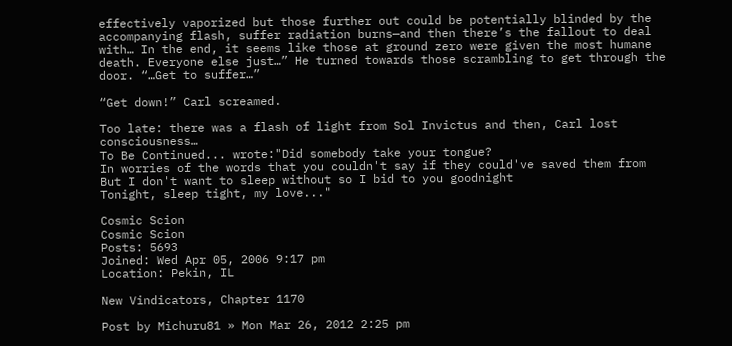effectively vaporized but those further out could be potentially blinded by the accompanying flash, suffer radiation burns—and then there’s the fallout to deal with… In the end, it seems like those at ground zero were given the most humane death. Everyone else just…” He turned towards those scrambling to get through the door. “…Get to suffer…”

“Get down!” Carl screamed.

Too late: there was a flash of light from Sol Invictus and then, Carl lost consciousness…
To Be Continued... wrote:"Did somebody take your tongue?
In worries of the words that you couldn't say if they could've saved them from
But I don't want to sleep without so I bid to you goodnight
Tonight, sleep tight, my love..."

Cosmic Scion
Cosmic Scion
Posts: 5693
Joined: Wed Apr 05, 2006 9:17 pm
Location: Pekin, IL

New Vindicators, Chapter 1170

Post by Michuru81 » Mon Mar 26, 2012 2:25 pm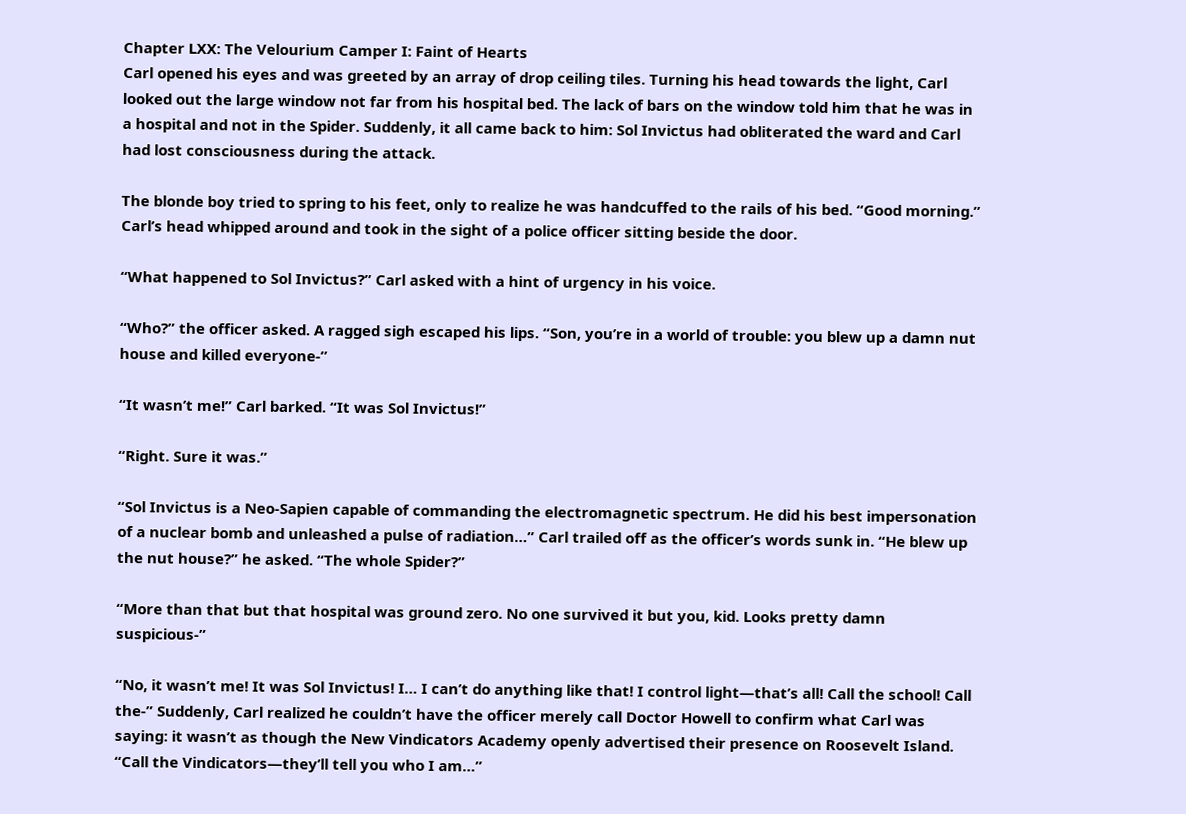Chapter LXX: The Velourium Camper I: Faint of Hearts
Carl opened his eyes and was greeted by an array of drop ceiling tiles. Turning his head towards the light, Carl looked out the large window not far from his hospital bed. The lack of bars on the window told him that he was in a hospital and not in the Spider. Suddenly, it all came back to him: Sol Invictus had obliterated the ward and Carl had lost consciousness during the attack.

The blonde boy tried to spring to his feet, only to realize he was handcuffed to the rails of his bed. “Good morning.” Carl’s head whipped around and took in the sight of a police officer sitting beside the door.

“What happened to Sol Invictus?” Carl asked with a hint of urgency in his voice.

“Who?” the officer asked. A ragged sigh escaped his lips. “Son, you’re in a world of trouble: you blew up a damn nut house and killed everyone-”

“It wasn’t me!” Carl barked. “It was Sol Invictus!”

“Right. Sure it was.”

“Sol Invictus is a Neo-Sapien capable of commanding the electromagnetic spectrum. He did his best impersonation of a nuclear bomb and unleashed a pulse of radiation…” Carl trailed off as the officer’s words sunk in. “He blew up the nut house?” he asked. “The whole Spider?”

“More than that but that hospital was ground zero. No one survived it but you, kid. Looks pretty damn suspicious-”

“No, it wasn’t me! It was Sol Invictus! I… I can’t do anything like that! I control light—that’s all! Call the school! Call the-” Suddenly, Carl realized he couldn’t have the officer merely call Doctor Howell to confirm what Carl was saying: it wasn’t as though the New Vindicators Academy openly advertised their presence on Roosevelt Island. “Call the Vindicators—they’ll tell you who I am…”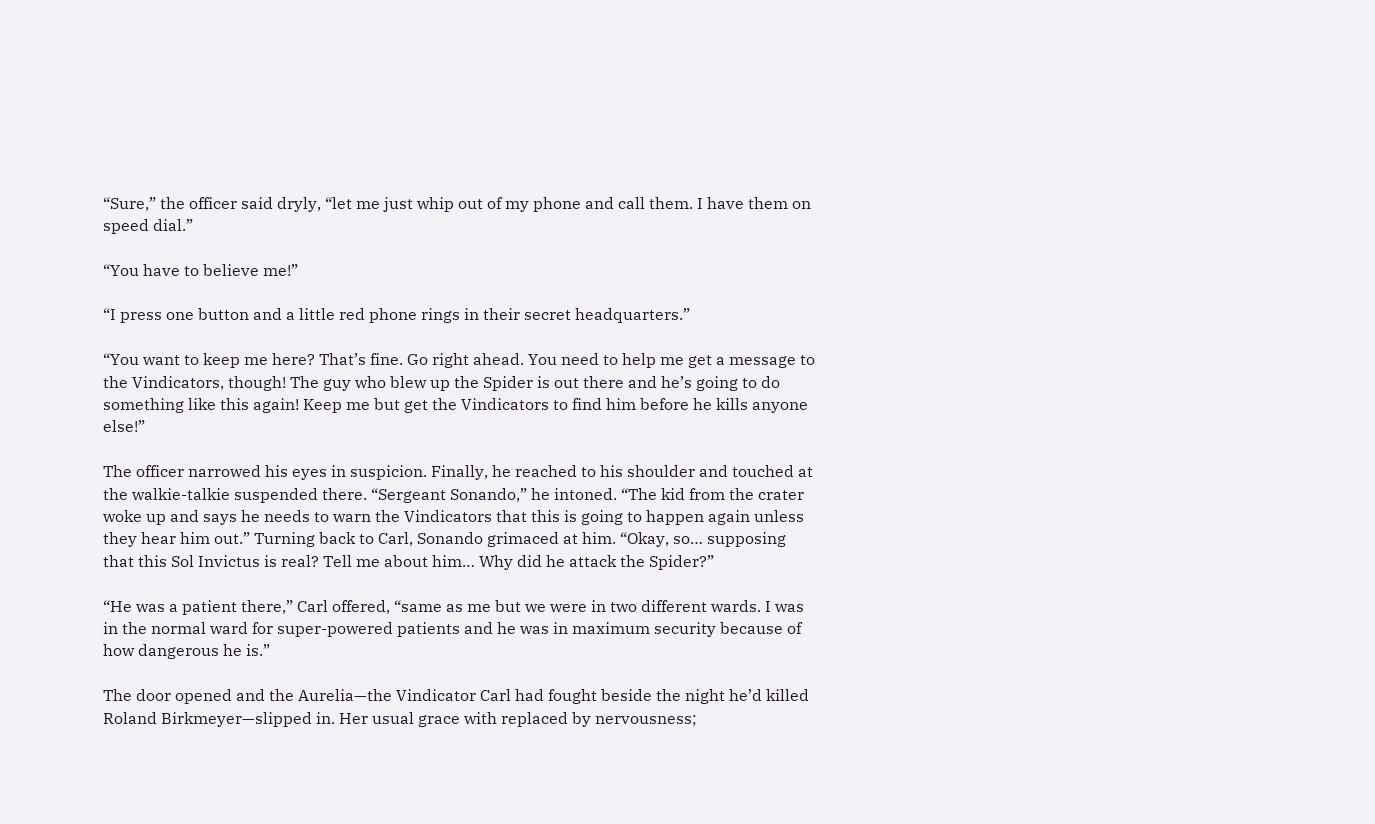“Sure,” the officer said dryly, “let me just whip out of my phone and call them. I have them on speed dial.”

“You have to believe me!”

“I press one button and a little red phone rings in their secret headquarters.”

“You want to keep me here? That’s fine. Go right ahead. You need to help me get a message to the Vindicators, though! The guy who blew up the Spider is out there and he’s going to do something like this again! Keep me but get the Vindicators to find him before he kills anyone else!”

The officer narrowed his eyes in suspicion. Finally, he reached to his shoulder and touched at the walkie-talkie suspended there. “Sergeant Sonando,” he intoned. “The kid from the crater woke up and says he needs to warn the Vindicators that this is going to happen again unless they hear him out.” Turning back to Carl, Sonando grimaced at him. “Okay, so… supposing that this Sol Invictus is real? Tell me about him… Why did he attack the Spider?”

“He was a patient there,” Carl offered, “same as me but we were in two different wards. I was in the normal ward for super-powered patients and he was in maximum security because of how dangerous he is.”

The door opened and the Aurelia—the Vindicator Carl had fought beside the night he’d killed Roland Birkmeyer—slipped in. Her usual grace with replaced by nervousness;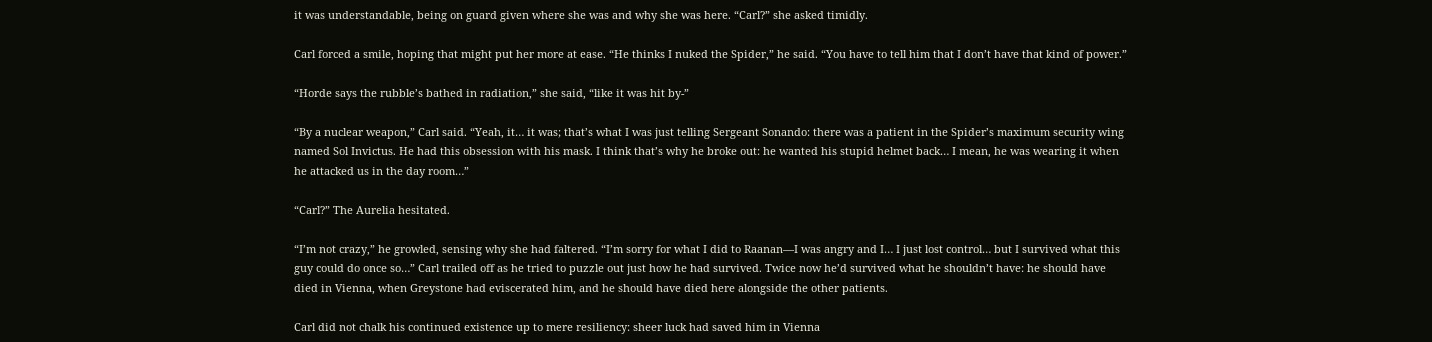it was understandable, being on guard given where she was and why she was here. “Carl?” she asked timidly.

Carl forced a smile, hoping that might put her more at ease. “He thinks I nuked the Spider,” he said. “You have to tell him that I don’t have that kind of power.”

“Horde says the rubble’s bathed in radiation,” she said, “like it was hit by-”

“By a nuclear weapon,” Carl said. “Yeah, it… it was; that’s what I was just telling Sergeant Sonando: there was a patient in the Spider’s maximum security wing named Sol Invictus. He had this obsession with his mask. I think that’s why he broke out: he wanted his stupid helmet back… I mean, he was wearing it when he attacked us in the day room…”

“Carl?” The Aurelia hesitated.

“I’m not crazy,” he growled, sensing why she had faltered. “I’m sorry for what I did to Raanan—I was angry and I… I just lost control… but I survived what this guy could do once so…” Carl trailed off as he tried to puzzle out just how he had survived. Twice now he’d survived what he shouldn’t have: he should have died in Vienna, when Greystone had eviscerated him, and he should have died here alongside the other patients.

Carl did not chalk his continued existence up to mere resiliency: sheer luck had saved him in Vienna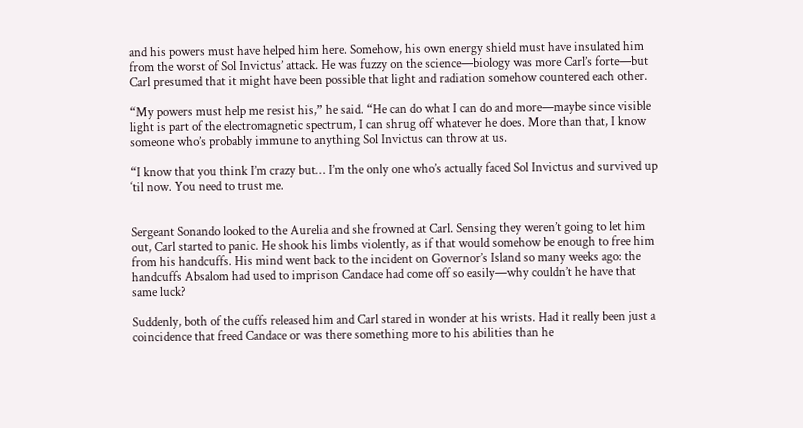and his powers must have helped him here. Somehow, his own energy shield must have insulated him from the worst of Sol Invictus’ attack. He was fuzzy on the science—biology was more Carl’s forte—but Carl presumed that it might have been possible that light and radiation somehow countered each other.

“My powers must help me resist his,” he said. “He can do what I can do and more—maybe since visible light is part of the electromagnetic spectrum, I can shrug off whatever he does. More than that, I know someone who’s probably immune to anything Sol Invictus can throw at us.

“I know that you think I’m crazy but… I’m the only one who’s actually faced Sol Invictus and survived up ‘til now. You need to trust me.


Sergeant Sonando looked to the Aurelia and she frowned at Carl. Sensing they weren’t going to let him out, Carl started to panic. He shook his limbs violently, as if that would somehow be enough to free him from his handcuffs. His mind went back to the incident on Governor’s Island so many weeks ago: the handcuffs Absalom had used to imprison Candace had come off so easily—why couldn’t he have that same luck?

Suddenly, both of the cuffs released him and Carl stared in wonder at his wrists. Had it really been just a coincidence that freed Candace or was there something more to his abilities than he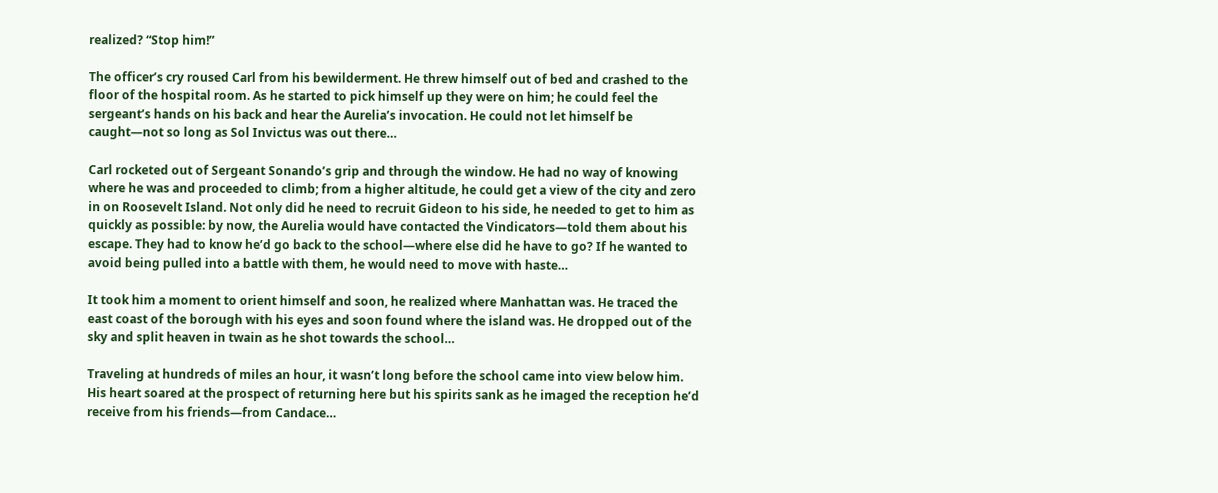realized? “Stop him!”

The officer’s cry roused Carl from his bewilderment. He threw himself out of bed and crashed to the floor of the hospital room. As he started to pick himself up they were on him; he could feel the sergeant’s hands on his back and hear the Aurelia’s invocation. He could not let himself be caught—not so long as Sol Invictus was out there…

Carl rocketed out of Sergeant Sonando’s grip and through the window. He had no way of knowing where he was and proceeded to climb; from a higher altitude, he could get a view of the city and zero in on Roosevelt Island. Not only did he need to recruit Gideon to his side, he needed to get to him as quickly as possible: by now, the Aurelia would have contacted the Vindicators—told them about his escape. They had to know he’d go back to the school—where else did he have to go? If he wanted to avoid being pulled into a battle with them, he would need to move with haste…

It took him a moment to orient himself and soon, he realized where Manhattan was. He traced the east coast of the borough with his eyes and soon found where the island was. He dropped out of the sky and split heaven in twain as he shot towards the school…

Traveling at hundreds of miles an hour, it wasn’t long before the school came into view below him. His heart soared at the prospect of returning here but his spirits sank as he imaged the reception he’d receive from his friends—from Candace…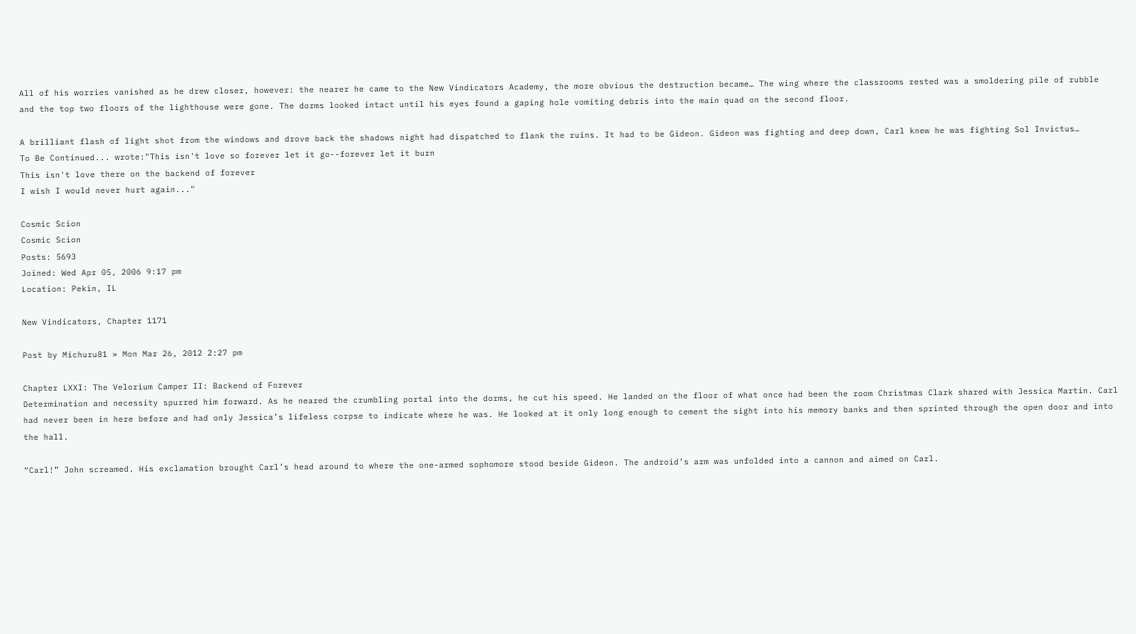All of his worries vanished as he drew closer, however: the nearer he came to the New Vindicators Academy, the more obvious the destruction became… The wing where the classrooms rested was a smoldering pile of rubble and the top two floors of the lighthouse were gone. The dorms looked intact until his eyes found a gaping hole vomiting debris into the main quad on the second floor.

A brilliant flash of light shot from the windows and drove back the shadows night had dispatched to flank the ruins. It had to be Gideon. Gideon was fighting and deep down, Carl knew he was fighting Sol Invictus…
To Be Continued... wrote:"This isn't love so forever let it go--forever let it burn
This isn't love there on the backend of forever
I wish I would never hurt again..."

Cosmic Scion
Cosmic Scion
Posts: 5693
Joined: Wed Apr 05, 2006 9:17 pm
Location: Pekin, IL

New Vindicators, Chapter 1171

Post by Michuru81 » Mon Mar 26, 2012 2:27 pm

Chapter LXXI: The Velorium Camper II: Backend of Forever
Determination and necessity spurred him forward. As he neared the crumbling portal into the dorms, he cut his speed. He landed on the floor of what once had been the room Christmas Clark shared with Jessica Martin. Carl had never been in here before and had only Jessica’s lifeless corpse to indicate where he was. He looked at it only long enough to cement the sight into his memory banks and then sprinted through the open door and into the hall.

“Carl!” John screamed. His exclamation brought Carl’s head around to where the one-armed sophomore stood beside Gideon. The android’s arm was unfolded into a cannon and aimed on Carl.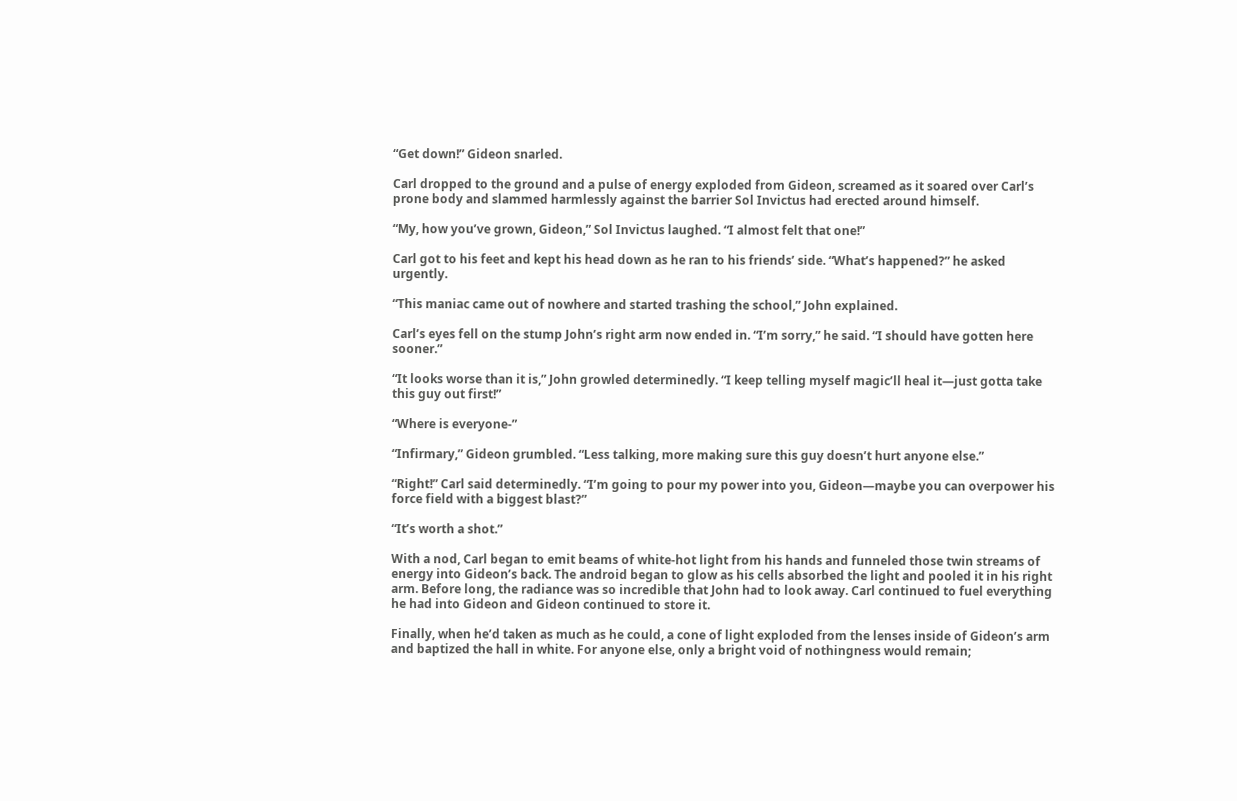“Get down!” Gideon snarled.

Carl dropped to the ground and a pulse of energy exploded from Gideon, screamed as it soared over Carl’s prone body and slammed harmlessly against the barrier Sol Invictus had erected around himself.

“My, how you’ve grown, Gideon,” Sol Invictus laughed. “I almost felt that one!”

Carl got to his feet and kept his head down as he ran to his friends’ side. “What’s happened?” he asked urgently.

“This maniac came out of nowhere and started trashing the school,” John explained.

Carl’s eyes fell on the stump John’s right arm now ended in. “I’m sorry,” he said. “I should have gotten here sooner.”

“It looks worse than it is,” John growled determinedly. “I keep telling myself magic’ll heal it—just gotta take this guy out first!”

“Where is everyone-”

“Infirmary,” Gideon grumbled. “Less talking, more making sure this guy doesn’t hurt anyone else.”

“Right!” Carl said determinedly. “I’m going to pour my power into you, Gideon—maybe you can overpower his force field with a biggest blast?”

“It’s worth a shot.”

With a nod, Carl began to emit beams of white-hot light from his hands and funneled those twin streams of energy into Gideon’s back. The android began to glow as his cells absorbed the light and pooled it in his right arm. Before long, the radiance was so incredible that John had to look away. Carl continued to fuel everything he had into Gideon and Gideon continued to store it.

Finally, when he’d taken as much as he could, a cone of light exploded from the lenses inside of Gideon’s arm and baptized the hall in white. For anyone else, only a bright void of nothingness would remain;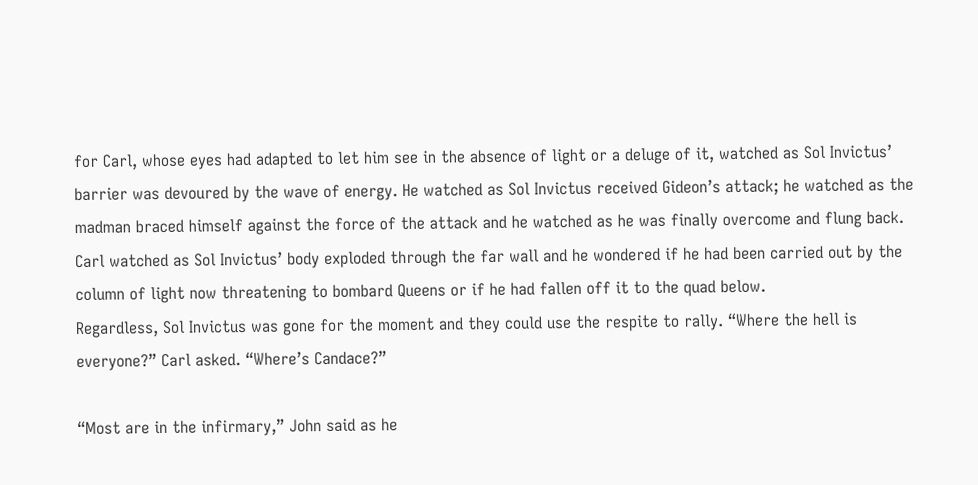for Carl, whose eyes had adapted to let him see in the absence of light or a deluge of it, watched as Sol Invictus’ barrier was devoured by the wave of energy. He watched as Sol Invictus received Gideon’s attack; he watched as the madman braced himself against the force of the attack and he watched as he was finally overcome and flung back. Carl watched as Sol Invictus’ body exploded through the far wall and he wondered if he had been carried out by the column of light now threatening to bombard Queens or if he had fallen off it to the quad below.
Regardless, Sol Invictus was gone for the moment and they could use the respite to rally. “Where the hell is everyone?” Carl asked. “Where’s Candace?”

“Most are in the infirmary,” John said as he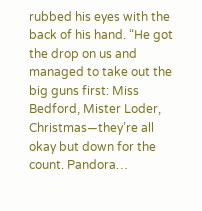rubbed his eyes with the back of his hand. “He got the drop on us and managed to take out the big guns first: Miss Bedford, Mister Loder, Christmas—they’re all okay but down for the count. Pandora…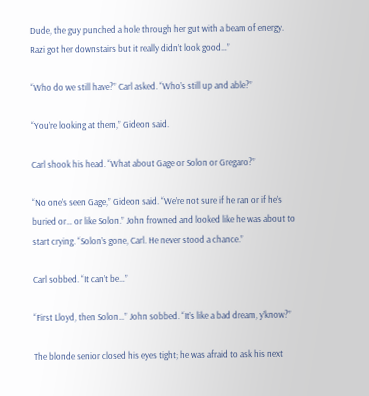Dude, the guy punched a hole through her gut with a beam of energy. Razi got her downstairs but it really didn’t look good…”

“Who do we still have?” Carl asked. “Who’s still up and able?”

“You’re looking at them,” Gideon said.

Carl shook his head. “What about Gage or Solon or Gregaro?”

“No one’s seen Gage,” Gideon said. “We’re not sure if he ran or if he’s buried or… or like Solon.” John frowned and looked like he was about to start crying. “Solon’s gone, Carl. He never stood a chance.”

Carl sobbed. “It can’t be…”

“First Lloyd, then Solon…” John sobbed. “It’s like a bad dream, y’know?”

The blonde senior closed his eyes tight; he was afraid to ask his next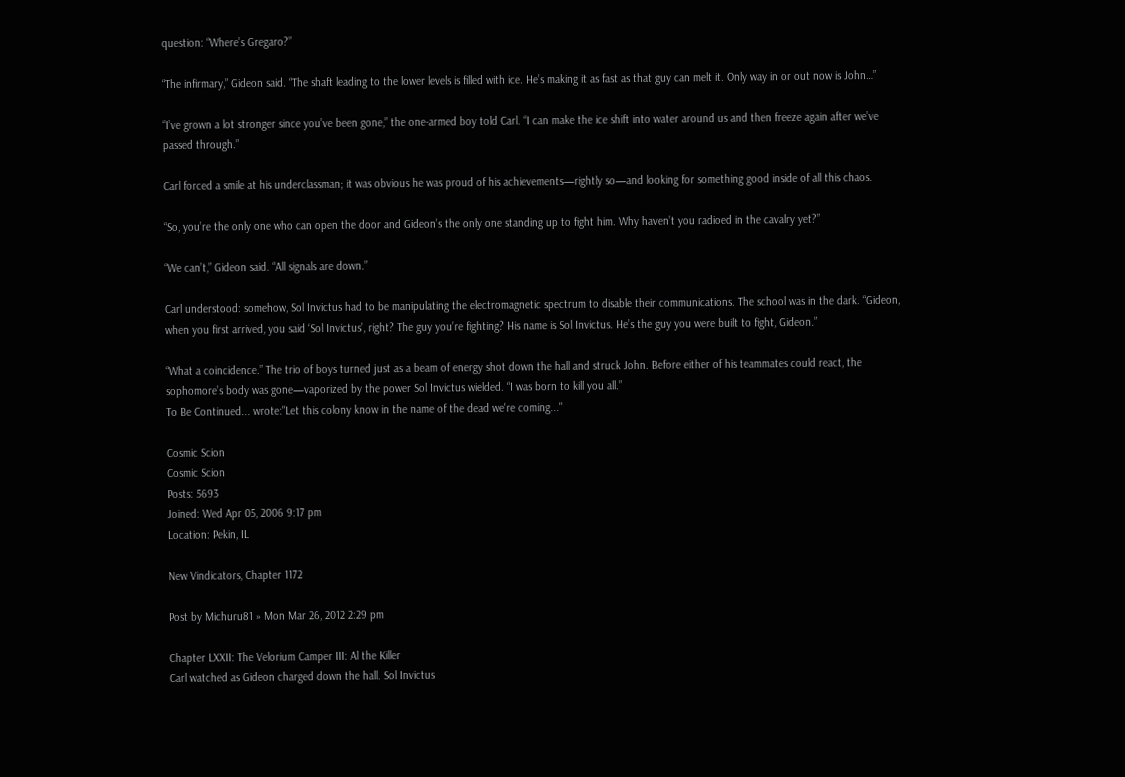question: “Where’s Gregaro?”

“The infirmary,” Gideon said. “The shaft leading to the lower levels is filled with ice. He’s making it as fast as that guy can melt it. Only way in or out now is John…”

“I’ve grown a lot stronger since you’ve been gone,” the one-armed boy told Carl. “I can make the ice shift into water around us and then freeze again after we’ve passed through.”

Carl forced a smile at his underclassman; it was obvious he was proud of his achievements—rightly so—and looking for something good inside of all this chaos.

“So, you’re the only one who can open the door and Gideon’s the only one standing up to fight him. Why haven’t you radioed in the cavalry yet?”

“We can’t,” Gideon said. “All signals are down.”

Carl understood: somehow, Sol Invictus had to be manipulating the electromagnetic spectrum to disable their communications. The school was in the dark. “Gideon, when you first arrived, you said ‘Sol Invictus’, right? The guy you’re fighting? His name is Sol Invictus. He’s the guy you were built to fight, Gideon.”

“What a coincidence.” The trio of boys turned just as a beam of energy shot down the hall and struck John. Before either of his teammates could react, the sophomore’s body was gone—vaporized by the power Sol Invictus wielded. “I was born to kill you all.”
To Be Continued... wrote:"Let this colony know in the name of the dead we're coming..."

Cosmic Scion
Cosmic Scion
Posts: 5693
Joined: Wed Apr 05, 2006 9:17 pm
Location: Pekin, IL

New Vindicators, Chapter 1172

Post by Michuru81 » Mon Mar 26, 2012 2:29 pm

Chapter LXXII: The Velorium Camper III: Al the Killer
Carl watched as Gideon charged down the hall. Sol Invictus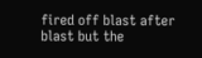fired off blast after blast but the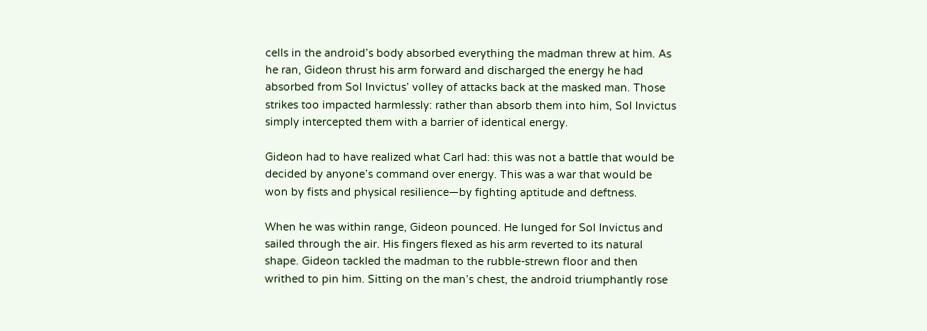cells in the android’s body absorbed everything the madman threw at him. As he ran, Gideon thrust his arm forward and discharged the energy he had absorbed from Sol Invictus’ volley of attacks back at the masked man. Those strikes too impacted harmlessly: rather than absorb them into him, Sol Invictus simply intercepted them with a barrier of identical energy.

Gideon had to have realized what Carl had: this was not a battle that would be decided by anyone’s command over energy. This was a war that would be won by fists and physical resilience—by fighting aptitude and deftness.

When he was within range, Gideon pounced. He lunged for Sol Invictus and sailed through the air. His fingers flexed as his arm reverted to its natural shape. Gideon tackled the madman to the rubble-strewn floor and then writhed to pin him. Sitting on the man’s chest, the android triumphantly rose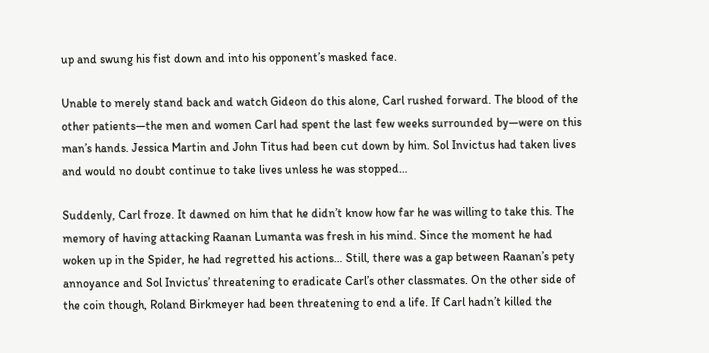up and swung his fist down and into his opponent’s masked face.

Unable to merely stand back and watch Gideon do this alone, Carl rushed forward. The blood of the other patients—the men and women Carl had spent the last few weeks surrounded by—were on this man’s hands. Jessica Martin and John Titus had been cut down by him. Sol Invictus had taken lives and would no doubt continue to take lives unless he was stopped…

Suddenly, Carl froze. It dawned on him that he didn’t know how far he was willing to take this. The memory of having attacking Raanan Lumanta was fresh in his mind. Since the moment he had woken up in the Spider, he had regretted his actions… Still, there was a gap between Raanan’s pety annoyance and Sol Invictus’ threatening to eradicate Carl’s other classmates. On the other side of the coin though, Roland Birkmeyer had been threatening to end a life. If Carl hadn’t killed the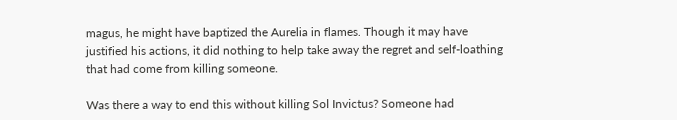magus, he might have baptized the Aurelia in flames. Though it may have justified his actions, it did nothing to help take away the regret and self-loathing that had come from killing someone.

Was there a way to end this without killing Sol Invictus? Someone had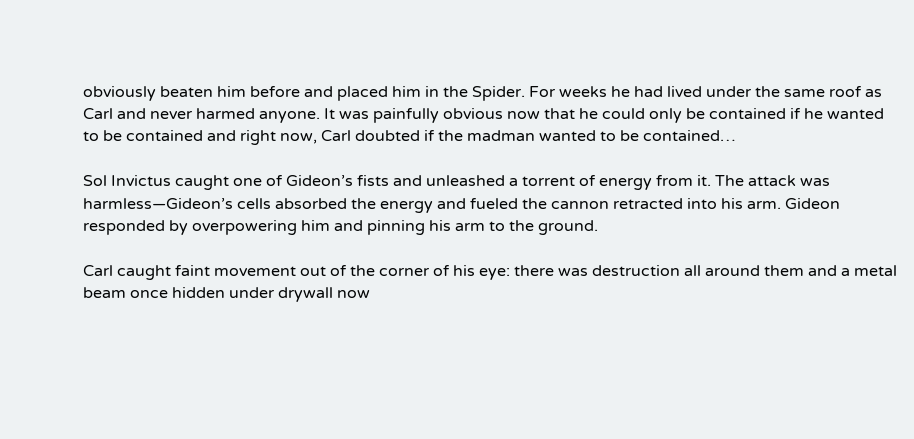obviously beaten him before and placed him in the Spider. For weeks he had lived under the same roof as Carl and never harmed anyone. It was painfully obvious now that he could only be contained if he wanted to be contained and right now, Carl doubted if the madman wanted to be contained…

Sol Invictus caught one of Gideon’s fists and unleashed a torrent of energy from it. The attack was harmless—Gideon’s cells absorbed the energy and fueled the cannon retracted into his arm. Gideon responded by overpowering him and pinning his arm to the ground.

Carl caught faint movement out of the corner of his eye: there was destruction all around them and a metal beam once hidden under drywall now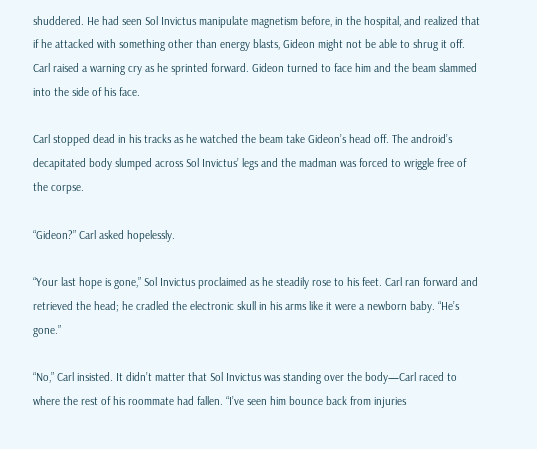shuddered. He had seen Sol Invictus manipulate magnetism before, in the hospital, and realized that if he attacked with something other than energy blasts, Gideon might not be able to shrug it off. Carl raised a warning cry as he sprinted forward. Gideon turned to face him and the beam slammed into the side of his face.

Carl stopped dead in his tracks as he watched the beam take Gideon’s head off. The android’s decapitated body slumped across Sol Invictus’ legs and the madman was forced to wriggle free of the corpse.

“Gideon?” Carl asked hopelessly.

“Your last hope is gone,” Sol Invictus proclaimed as he steadily rose to his feet. Carl ran forward and retrieved the head; he cradled the electronic skull in his arms like it were a newborn baby. “He’s gone.”

“No,” Carl insisted. It didn’t matter that Sol Invictus was standing over the body—Carl raced to where the rest of his roommate had fallen. “I’ve seen him bounce back from injuries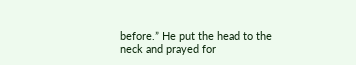before.” He put the head to the neck and prayed for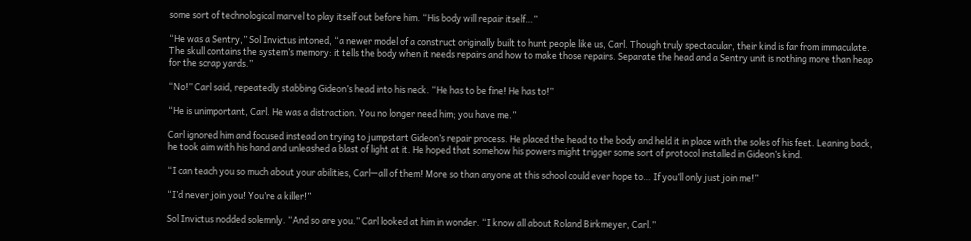some sort of technological marvel to play itself out before him. “His body will repair itself…”

“He was a Sentry,” Sol Invictus intoned, “a newer model of a construct originally built to hunt people like us, Carl. Though truly spectacular, their kind is far from immaculate. The skull contains the system’s memory: it tells the body when it needs repairs and how to make those repairs. Separate the head and a Sentry unit is nothing more than heap for the scrap yards.”

“No!” Carl said, repeatedly stabbing Gideon’s head into his neck. “He has to be fine! He has to!”

“He is unimportant, Carl. He was a distraction. You no longer need him; you have me.”

Carl ignored him and focused instead on trying to jumpstart Gideon’s repair process. He placed the head to the body and held it in place with the soles of his feet. Leaning back, he took aim with his hand and unleashed a blast of light at it. He hoped that somehow his powers might trigger some sort of protocol installed in Gideon’s kind.

“I can teach you so much about your abilities, Carl—all of them! More so than anyone at this school could ever hope to… If you’ll only just join me!”

“I’d never join you! You’re a killer!”

Sol Invictus nodded solemnly. “And so are you.” Carl looked at him in wonder. “I know all about Roland Birkmeyer, Carl.”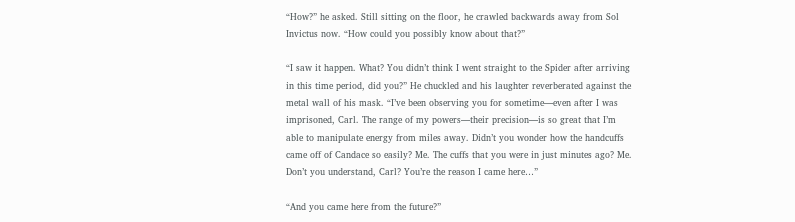“How?” he asked. Still sitting on the floor, he crawled backwards away from Sol Invictus now. “How could you possibly know about that?”

“I saw it happen. What? You didn’t think I went straight to the Spider after arriving in this time period, did you?” He chuckled and his laughter reverberated against the metal wall of his mask. “I’ve been observing you for sometime—even after I was imprisoned, Carl. The range of my powers—their precision—is so great that I’m able to manipulate energy from miles away. Didn’t you wonder how the handcuffs came off of Candace so easily? Me. The cuffs that you were in just minutes ago? Me. Don’t you understand, Carl? You’re the reason I came here…”

“And you came here from the future?”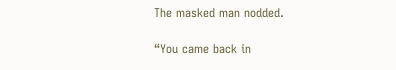The masked man nodded.

“You came back in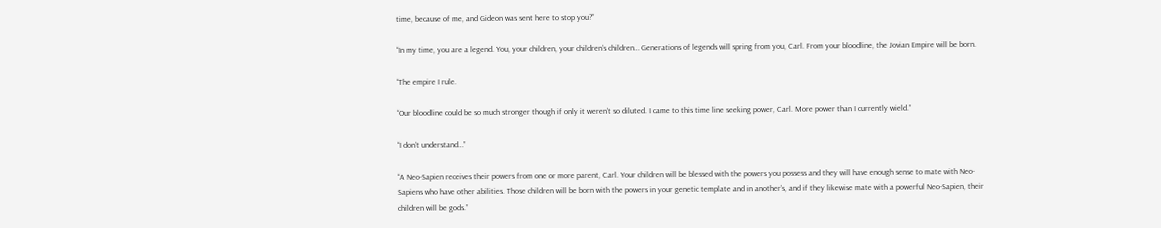time, because of me, and Gideon was sent here to stop you?”

“In my time, you are a legend. You, your children, your children’s children… Generations of legends will spring from you, Carl. From your bloodline, the Jovian Empire will be born.

“The empire I rule.

“Our bloodline could be so much stronger though if only it weren’t so diluted. I came to this time line seeking power, Carl. More power than I currently wield.”

“I don’t understand…”

“A Neo-Sapien receives their powers from one or more parent, Carl. Your children will be blessed with the powers you possess and they will have enough sense to mate with Neo-Sapiens who have other abilities. Those children will be born with the powers in your genetic template and in another’s, and if they likewise mate with a powerful Neo-Sapien, their children will be gods.”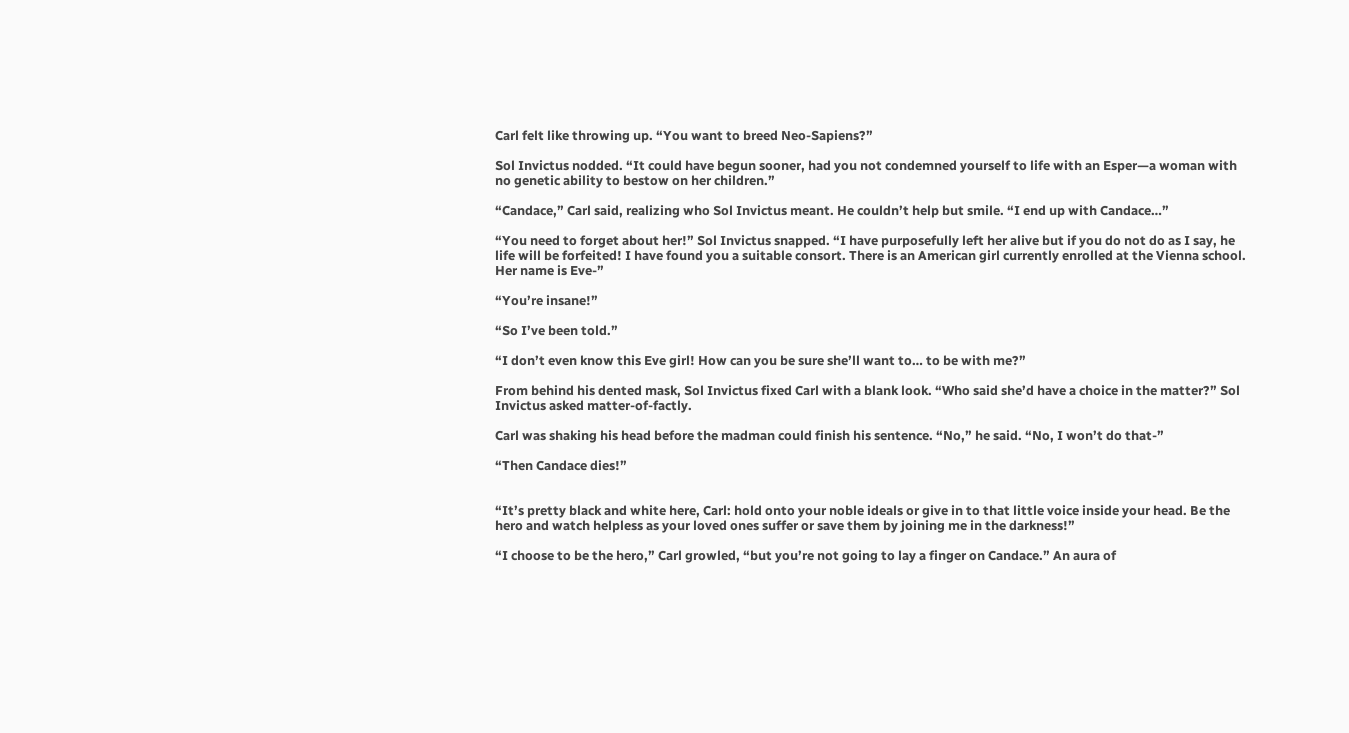Carl felt like throwing up. “You want to breed Neo-Sapiens?”

Sol Invictus nodded. “It could have begun sooner, had you not condemned yourself to life with an Esper—a woman with no genetic ability to bestow on her children.”

“Candace,” Carl said, realizing who Sol Invictus meant. He couldn’t help but smile. “I end up with Candace…”

“You need to forget about her!” Sol Invictus snapped. “I have purposefully left her alive but if you do not do as I say, he life will be forfeited! I have found you a suitable consort. There is an American girl currently enrolled at the Vienna school. Her name is Eve-”

“You’re insane!”

“So I’ve been told.”

“I don’t even know this Eve girl! How can you be sure she’ll want to… to be with me?”

From behind his dented mask, Sol Invictus fixed Carl with a blank look. “Who said she’d have a choice in the matter?” Sol Invictus asked matter-of-factly.

Carl was shaking his head before the madman could finish his sentence. “No,” he said. “No, I won’t do that-”

“Then Candace dies!”


“It’s pretty black and white here, Carl: hold onto your noble ideals or give in to that little voice inside your head. Be the hero and watch helpless as your loved ones suffer or save them by joining me in the darkness!”

“I choose to be the hero,” Carl growled, “but you’re not going to lay a finger on Candace.” An aura of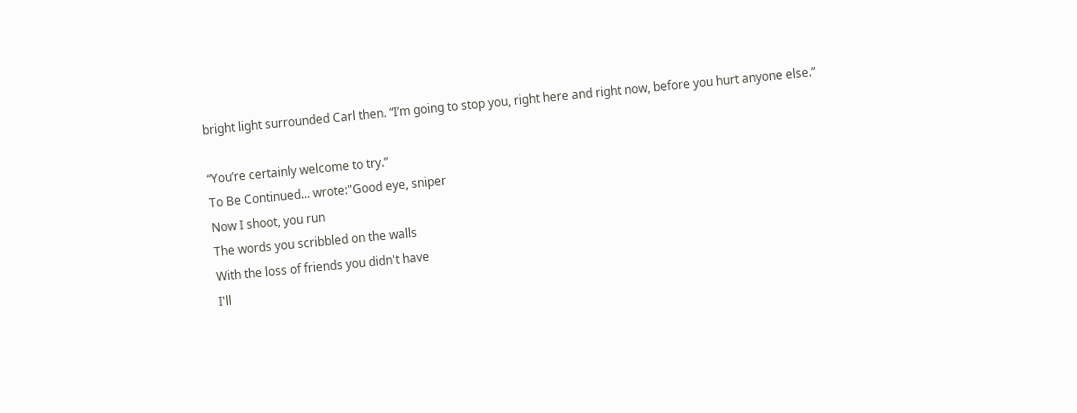bright light surrounded Carl then. “I’m going to stop you, right here and right now, before you hurt anyone else.”

“You’re certainly welcome to try.”
To Be Continued... wrote:"Good eye, sniper
Now I shoot, you run
The words you scribbled on the walls
With the loss of friends you didn't have
I'll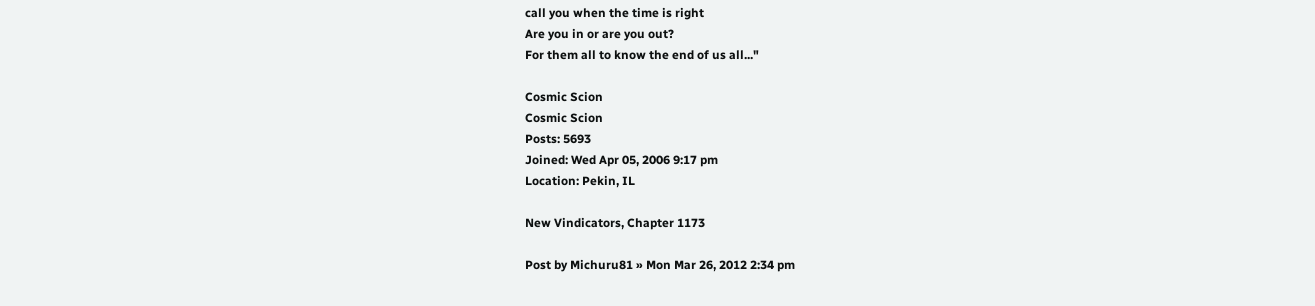call you when the time is right
Are you in or are you out?
For them all to know the end of us all..."

Cosmic Scion
Cosmic Scion
Posts: 5693
Joined: Wed Apr 05, 2006 9:17 pm
Location: Pekin, IL

New Vindicators, Chapter 1173

Post by Michuru81 » Mon Mar 26, 2012 2:34 pm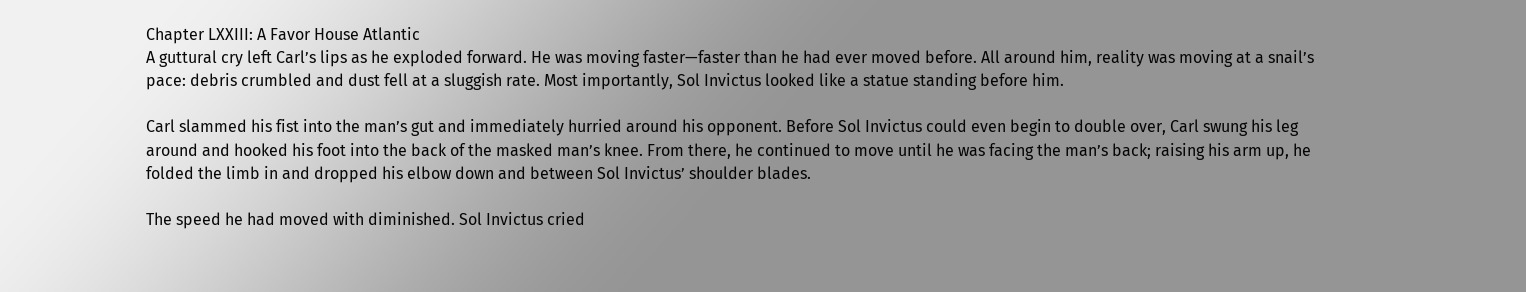Chapter LXXIII: A Favor House Atlantic
A guttural cry left Carl’s lips as he exploded forward. He was moving faster—faster than he had ever moved before. All around him, reality was moving at a snail’s pace: debris crumbled and dust fell at a sluggish rate. Most importantly, Sol Invictus looked like a statue standing before him.

Carl slammed his fist into the man’s gut and immediately hurried around his opponent. Before Sol Invictus could even begin to double over, Carl swung his leg around and hooked his foot into the back of the masked man’s knee. From there, he continued to move until he was facing the man’s back; raising his arm up, he folded the limb in and dropped his elbow down and between Sol Invictus’ shoulder blades.

The speed he had moved with diminished. Sol Invictus cried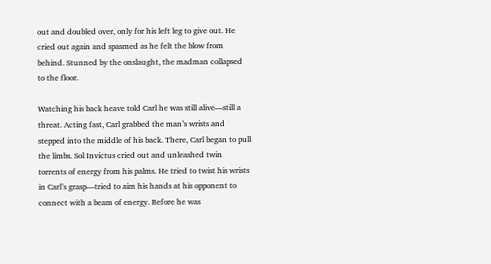out and doubled over, only for his left leg to give out. He cried out again and spasmed as he felt the blow from behind. Stunned by the onslaught, the madman collapsed to the floor.

Watching his back heave told Carl he was still alive—still a threat. Acting fast, Carl grabbed the man’s wrists and stepped into the middle of his back. There, Carl began to pull the limbs. Sol Invictus cried out and unleashed twin torrents of energy from his palms. He tried to twist his wrists in Carl’s grasp—tried to aim his hands at his opponent to connect with a beam of energy. Before he was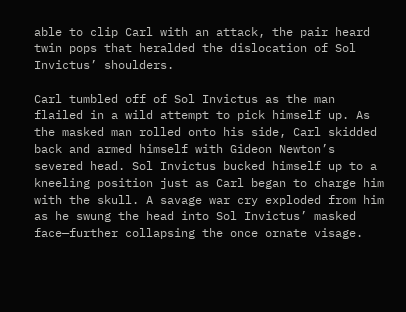able to clip Carl with an attack, the pair heard twin pops that heralded the dislocation of Sol Invictus’ shoulders.

Carl tumbled off of Sol Invictus as the man flailed in a wild attempt to pick himself up. As the masked man rolled onto his side, Carl skidded back and armed himself with Gideon Newton’s severed head. Sol Invictus bucked himself up to a kneeling position just as Carl began to charge him with the skull. A savage war cry exploded from him as he swung the head into Sol Invictus’ masked face—further collapsing the once ornate visage.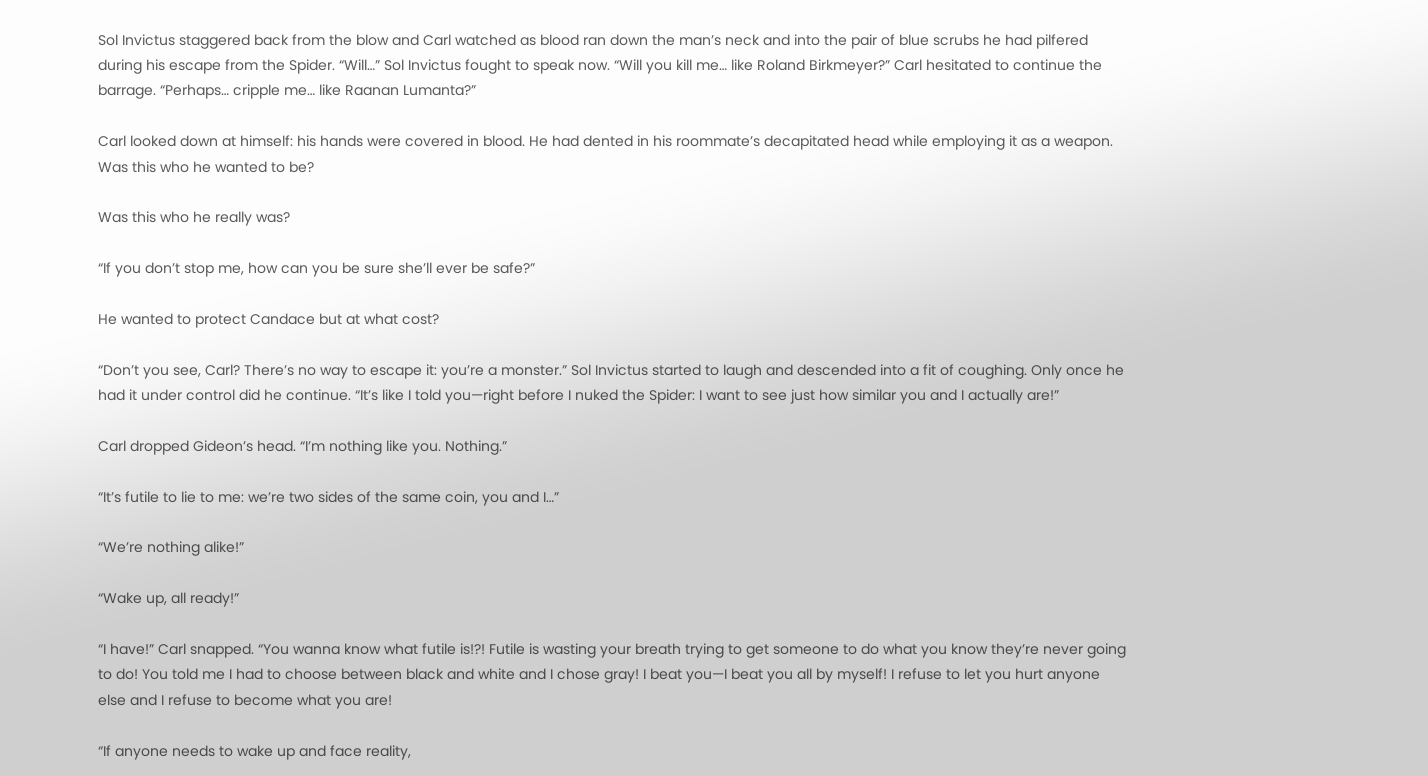Sol Invictus staggered back from the blow and Carl watched as blood ran down the man’s neck and into the pair of blue scrubs he had pilfered during his escape from the Spider. “Will…” Sol Invictus fought to speak now. “Will you kill me… like Roland Birkmeyer?” Carl hesitated to continue the barrage. “Perhaps… cripple me… like Raanan Lumanta?”

Carl looked down at himself: his hands were covered in blood. He had dented in his roommate’s decapitated head while employing it as a weapon. Was this who he wanted to be?

Was this who he really was?

“If you don’t stop me, how can you be sure she’ll ever be safe?”

He wanted to protect Candace but at what cost?

“Don’t you see, Carl? There’s no way to escape it: you’re a monster.” Sol Invictus started to laugh and descended into a fit of coughing. Only once he had it under control did he continue. “It’s like I told you—right before I nuked the Spider: I want to see just how similar you and I actually are!”

Carl dropped Gideon’s head. “I’m nothing like you. Nothing.”

“It’s futile to lie to me: we’re two sides of the same coin, you and I…”

“We’re nothing alike!”

“Wake up, all ready!”

“I have!” Carl snapped. “You wanna know what futile is!?! Futile is wasting your breath trying to get someone to do what you know they’re never going to do! You told me I had to choose between black and white and I chose gray! I beat you—I beat you all by myself! I refuse to let you hurt anyone else and I refuse to become what you are!

“If anyone needs to wake up and face reality,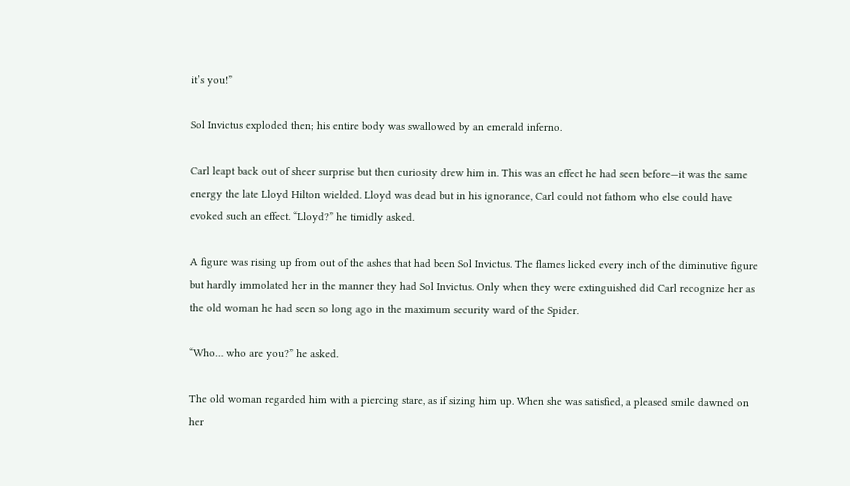it’s you!”

Sol Invictus exploded then; his entire body was swallowed by an emerald inferno.

Carl leapt back out of sheer surprise but then curiosity drew him in. This was an effect he had seen before—it was the same energy the late Lloyd Hilton wielded. Lloyd was dead but in his ignorance, Carl could not fathom who else could have evoked such an effect. “Lloyd?” he timidly asked.

A figure was rising up from out of the ashes that had been Sol Invictus. The flames licked every inch of the diminutive figure but hardly immolated her in the manner they had Sol Invictus. Only when they were extinguished did Carl recognize her as the old woman he had seen so long ago in the maximum security ward of the Spider.

“Who… who are you?” he asked.

The old woman regarded him with a piercing stare, as if sizing him up. When she was satisfied, a pleased smile dawned on her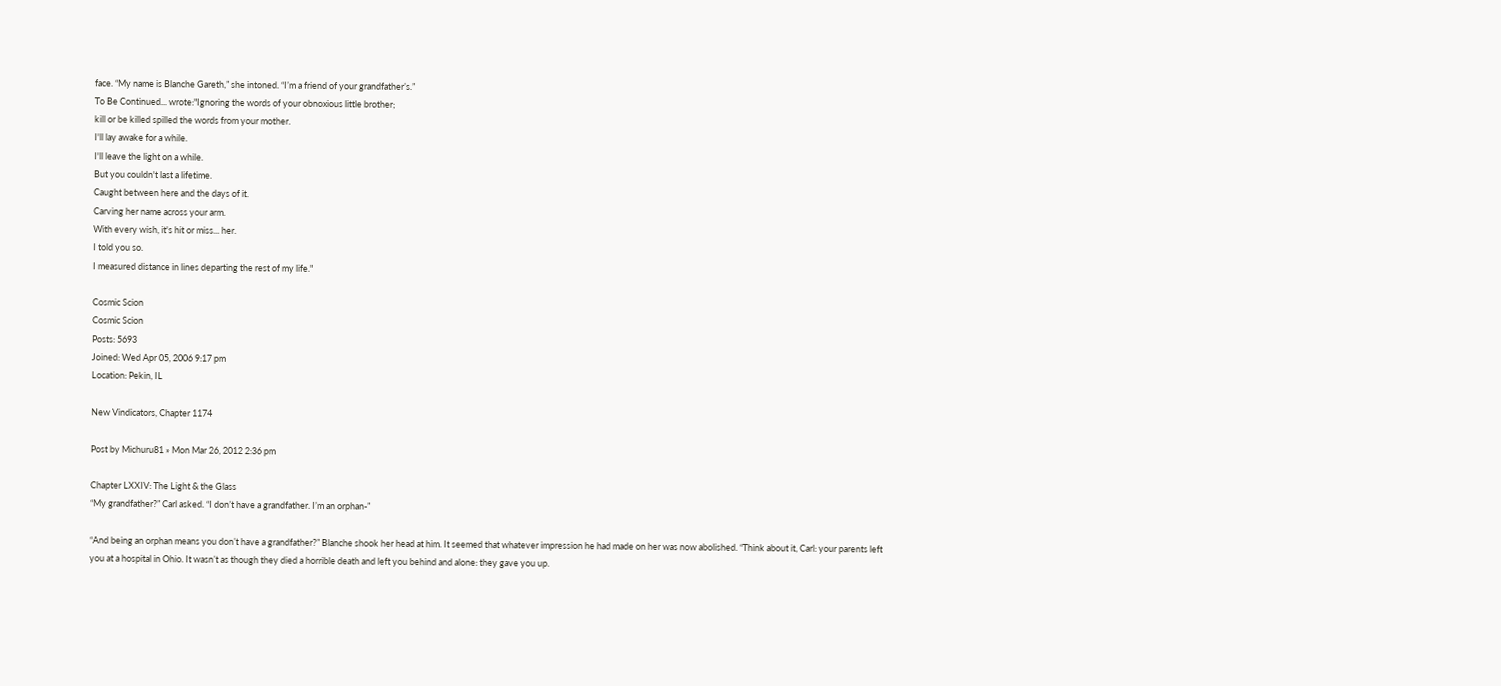face. “My name is Blanche Gareth,” she intoned. “I’m a friend of your grandfather’s.”
To Be Continued... wrote:"Ignoring the words of your obnoxious little brother;
kill or be killed spilled the words from your mother.
I'll lay awake for a while.
I'll leave the light on a while.
But you couldn't last a lifetime.
Caught between here and the days of it.
Carving her name across your arm.
With every wish, it's hit or miss... her.
I told you so.
I measured distance in lines departing the rest of my life."

Cosmic Scion
Cosmic Scion
Posts: 5693
Joined: Wed Apr 05, 2006 9:17 pm
Location: Pekin, IL

New Vindicators, Chapter 1174

Post by Michuru81 » Mon Mar 26, 2012 2:36 pm

Chapter LXXIV: The Light & the Glass
“My grandfather?” Carl asked. “I don’t have a grandfather. I’m an orphan-”

“And being an orphan means you don’t have a grandfather?” Blanche shook her head at him. It seemed that whatever impression he had made on her was now abolished. “Think about it, Carl: your parents left you at a hospital in Ohio. It wasn’t as though they died a horrible death and left you behind and alone: they gave you up.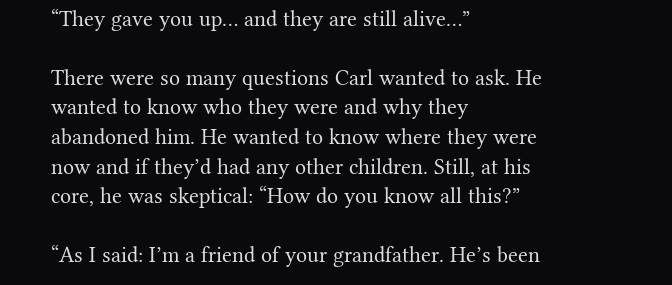“They gave you up… and they are still alive…”

There were so many questions Carl wanted to ask. He wanted to know who they were and why they abandoned him. He wanted to know where they were now and if they’d had any other children. Still, at his core, he was skeptical: “How do you know all this?”

“As I said: I’m a friend of your grandfather. He’s been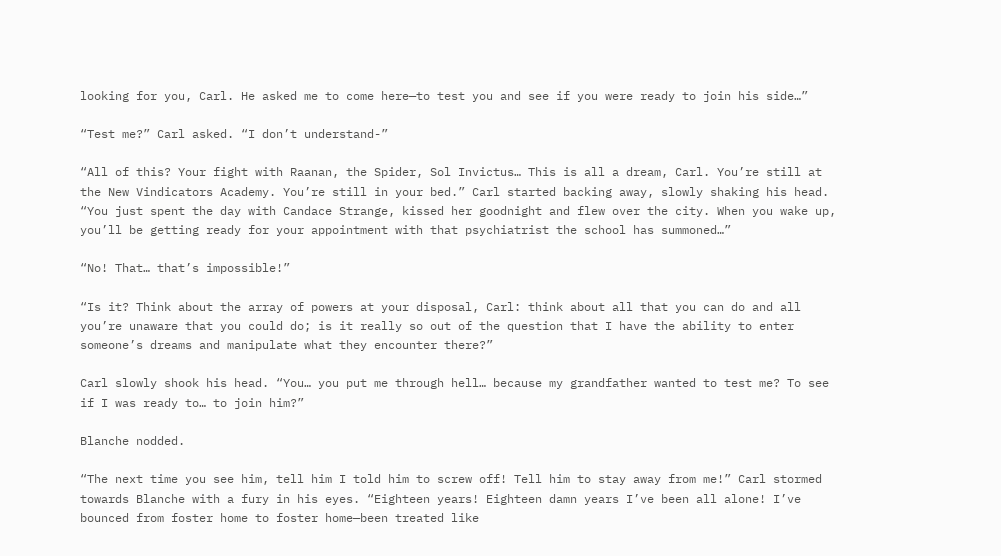looking for you, Carl. He asked me to come here—to test you and see if you were ready to join his side…”

“Test me?” Carl asked. “I don’t understand-”

“All of this? Your fight with Raanan, the Spider, Sol Invictus… This is all a dream, Carl. You’re still at the New Vindicators Academy. You’re still in your bed.” Carl started backing away, slowly shaking his head. “You just spent the day with Candace Strange, kissed her goodnight and flew over the city. When you wake up, you’ll be getting ready for your appointment with that psychiatrist the school has summoned…”

“No! That… that’s impossible!”

“Is it? Think about the array of powers at your disposal, Carl: think about all that you can do and all you’re unaware that you could do; is it really so out of the question that I have the ability to enter someone’s dreams and manipulate what they encounter there?”

Carl slowly shook his head. “You… you put me through hell… because my grandfather wanted to test me? To see if I was ready to… to join him?”

Blanche nodded.

“The next time you see him, tell him I told him to screw off! Tell him to stay away from me!” Carl stormed towards Blanche with a fury in his eyes. “Eighteen years! Eighteen damn years I’ve been all alone! I’ve bounced from foster home to foster home—been treated like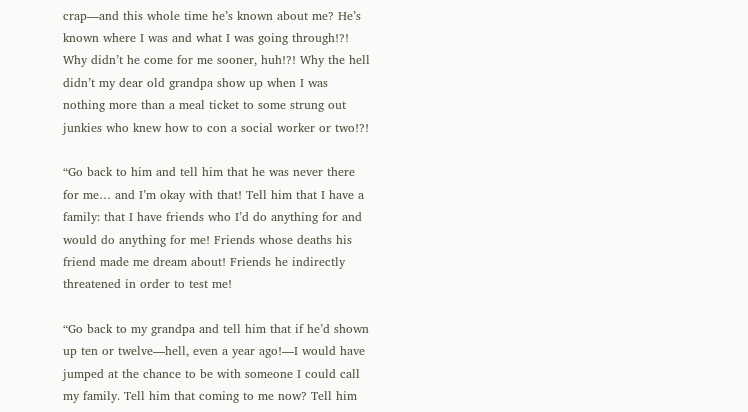crap—and this whole time he’s known about me? He’s known where I was and what I was going through!?! Why didn’t he come for me sooner, huh!?! Why the hell didn’t my dear old grandpa show up when I was nothing more than a meal ticket to some strung out junkies who knew how to con a social worker or two!?!

“Go back to him and tell him that he was never there for me… and I’m okay with that! Tell him that I have a family: that I have friends who I’d do anything for and would do anything for me! Friends whose deaths his friend made me dream about! Friends he indirectly threatened in order to test me!

“Go back to my grandpa and tell him that if he’d shown up ten or twelve—hell, even a year ago!—I would have jumped at the chance to be with someone I could call my family. Tell him that coming to me now? Tell him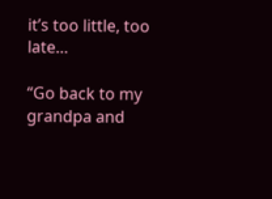it’s too little, too late…

“Go back to my grandpa and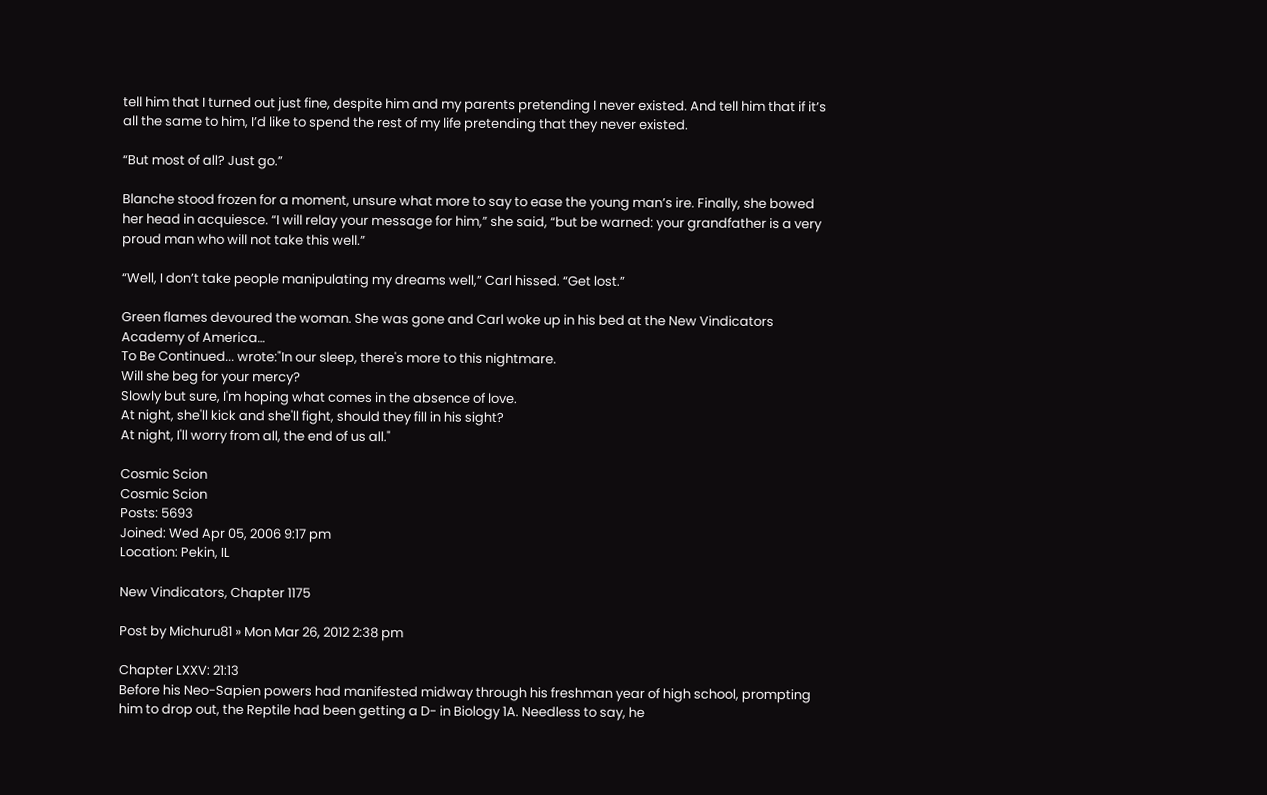tell him that I turned out just fine, despite him and my parents pretending I never existed. And tell him that if it’s all the same to him, I’d like to spend the rest of my life pretending that they never existed.

“But most of all? Just go.”

Blanche stood frozen for a moment, unsure what more to say to ease the young man’s ire. Finally, she bowed her head in acquiesce. “I will relay your message for him,” she said, “but be warned: your grandfather is a very proud man who will not take this well.”

“Well, I don’t take people manipulating my dreams well,” Carl hissed. “Get lost.”

Green flames devoured the woman. She was gone and Carl woke up in his bed at the New Vindicators Academy of America…
To Be Continued... wrote:"In our sleep, there's more to this nightmare.
Will she beg for your mercy?
Slowly but sure, I'm hoping what comes in the absence of love.
At night, she'll kick and she'll fight, should they fill in his sight?
At night, I'll worry from all, the end of us all."

Cosmic Scion
Cosmic Scion
Posts: 5693
Joined: Wed Apr 05, 2006 9:17 pm
Location: Pekin, IL

New Vindicators, Chapter 1175

Post by Michuru81 » Mon Mar 26, 2012 2:38 pm

Chapter LXXV: 21:13
Before his Neo-Sapien powers had manifested midway through his freshman year of high school, prompting him to drop out, the Reptile had been getting a D- in Biology 1A. Needless to say, he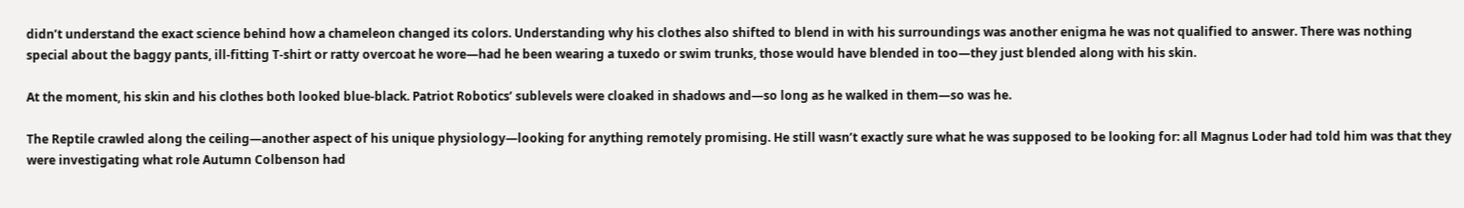didn’t understand the exact science behind how a chameleon changed its colors. Understanding why his clothes also shifted to blend in with his surroundings was another enigma he was not qualified to answer. There was nothing special about the baggy pants, ill-fitting T-shirt or ratty overcoat he wore—had he been wearing a tuxedo or swim trunks, those would have blended in too—they just blended along with his skin.

At the moment, his skin and his clothes both looked blue-black. Patriot Robotics’ sublevels were cloaked in shadows and—so long as he walked in them—so was he.

The Reptile crawled along the ceiling—another aspect of his unique physiology—looking for anything remotely promising. He still wasn’t exactly sure what he was supposed to be looking for: all Magnus Loder had told him was that they were investigating what role Autumn Colbenson had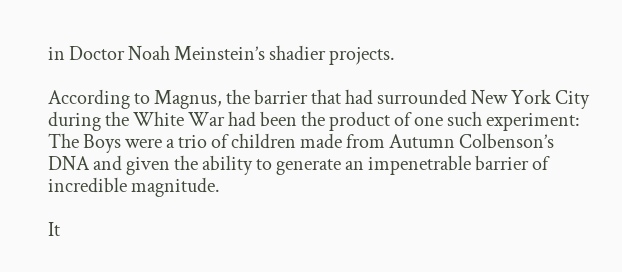in Doctor Noah Meinstein’s shadier projects.

According to Magnus, the barrier that had surrounded New York City during the White War had been the product of one such experiment: The Boys were a trio of children made from Autumn Colbenson’s DNA and given the ability to generate an impenetrable barrier of incredible magnitude.

It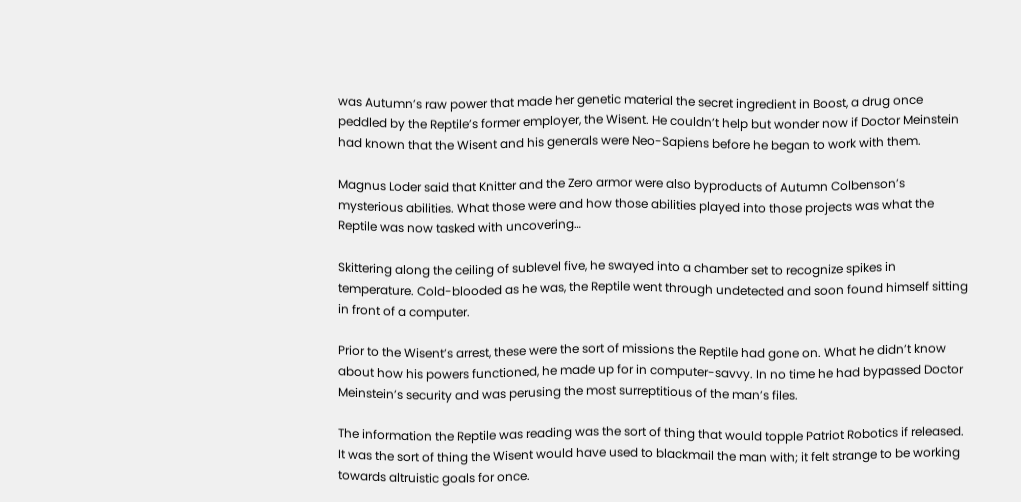was Autumn’s raw power that made her genetic material the secret ingredient in Boost, a drug once peddled by the Reptile’s former employer, the Wisent. He couldn’t help but wonder now if Doctor Meinstein had known that the Wisent and his generals were Neo-Sapiens before he began to work with them.

Magnus Loder said that Knitter and the Zero armor were also byproducts of Autumn Colbenson’s mysterious abilities. What those were and how those abilities played into those projects was what the Reptile was now tasked with uncovering…

Skittering along the ceiling of sublevel five, he swayed into a chamber set to recognize spikes in temperature. Cold-blooded as he was, the Reptile went through undetected and soon found himself sitting in front of a computer.

Prior to the Wisent’s arrest, these were the sort of missions the Reptile had gone on. What he didn’t know about how his powers functioned, he made up for in computer-savvy. In no time he had bypassed Doctor Meinstein’s security and was perusing the most surreptitious of the man’s files.

The information the Reptile was reading was the sort of thing that would topple Patriot Robotics if released. It was the sort of thing the Wisent would have used to blackmail the man with; it felt strange to be working towards altruistic goals for once.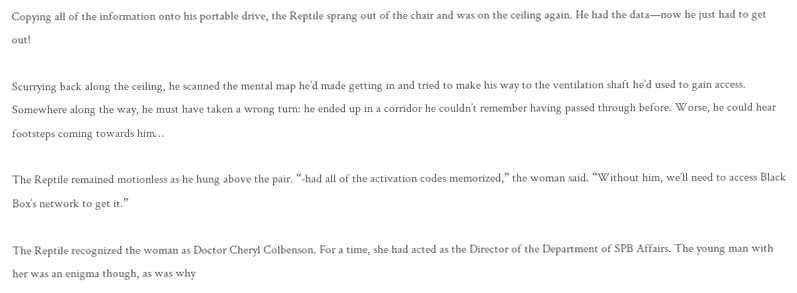Copying all of the information onto his portable drive, the Reptile sprang out of the chair and was on the ceiling again. He had the data—now he just had to get out!

Scurrying back along the ceiling, he scanned the mental map he’d made getting in and tried to make his way to the ventilation shaft he’d used to gain access. Somewhere along the way, he must have taken a wrong turn: he ended up in a corridor he couldn’t remember having passed through before. Worse, he could hear footsteps coming towards him…

The Reptile remained motionless as he hung above the pair. “-had all of the activation codes memorized,” the woman said. “Without him, we’ll need to access Black Box’s network to get it.”

The Reptile recognized the woman as Doctor Cheryl Colbenson. For a time, she had acted as the Director of the Department of SPB Affairs. The young man with her was an enigma though, as was why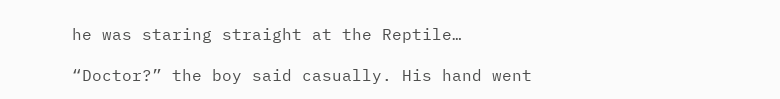he was staring straight at the Reptile…

“Doctor?” the boy said casually. His hand went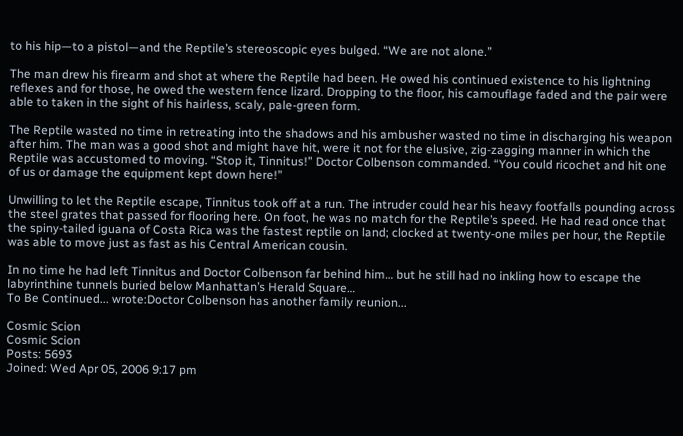to his hip—to a pistol—and the Reptile’s stereoscopic eyes bulged. “We are not alone.”

The man drew his firearm and shot at where the Reptile had been. He owed his continued existence to his lightning reflexes and for those, he owed the western fence lizard. Dropping to the floor, his camouflage faded and the pair were able to taken in the sight of his hairless, scaly, pale-green form.

The Reptile wasted no time in retreating into the shadows and his ambusher wasted no time in discharging his weapon after him. The man was a good shot and might have hit, were it not for the elusive, zig-zagging manner in which the Reptile was accustomed to moving. “Stop it, Tinnitus!” Doctor Colbenson commanded. “You could ricochet and hit one of us or damage the equipment kept down here!”

Unwilling to let the Reptile escape, Tinnitus took off at a run. The intruder could hear his heavy footfalls pounding across the steel grates that passed for flooring here. On foot, he was no match for the Reptile’s speed. He had read once that the spiny-tailed iguana of Costa Rica was the fastest reptile on land; clocked at twenty-one miles per hour, the Reptile was able to move just as fast as his Central American cousin.

In no time he had left Tinnitus and Doctor Colbenson far behind him… but he still had no inkling how to escape the labyrinthine tunnels buried below Manhattan’s Herald Square…
To Be Continued... wrote:Doctor Colbenson has another family reunion...

Cosmic Scion
Cosmic Scion
Posts: 5693
Joined: Wed Apr 05, 2006 9:17 pm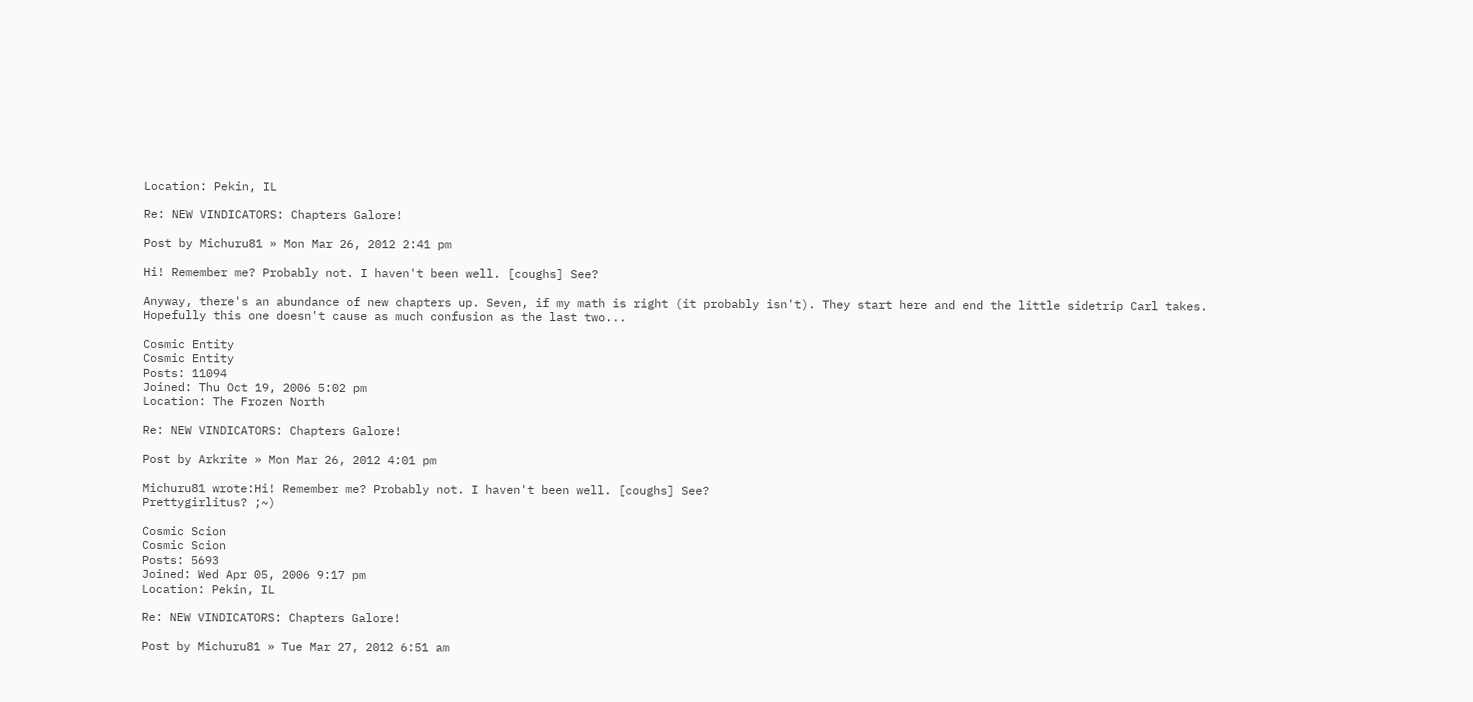Location: Pekin, IL

Re: NEW VINDICATORS: Chapters Galore!

Post by Michuru81 » Mon Mar 26, 2012 2:41 pm

Hi! Remember me? Probably not. I haven't been well. [coughs] See?

Anyway, there's an abundance of new chapters up. Seven, if my math is right (it probably isn't). They start here and end the little sidetrip Carl takes. Hopefully this one doesn't cause as much confusion as the last two...

Cosmic Entity
Cosmic Entity
Posts: 11094
Joined: Thu Oct 19, 2006 5:02 pm
Location: The Frozen North

Re: NEW VINDICATORS: Chapters Galore!

Post by Arkrite » Mon Mar 26, 2012 4:01 pm

Michuru81 wrote:Hi! Remember me? Probably not. I haven't been well. [coughs] See?
Prettygirlitus? ;~)

Cosmic Scion
Cosmic Scion
Posts: 5693
Joined: Wed Apr 05, 2006 9:17 pm
Location: Pekin, IL

Re: NEW VINDICATORS: Chapters Galore!

Post by Michuru81 » Tue Mar 27, 2012 6:51 am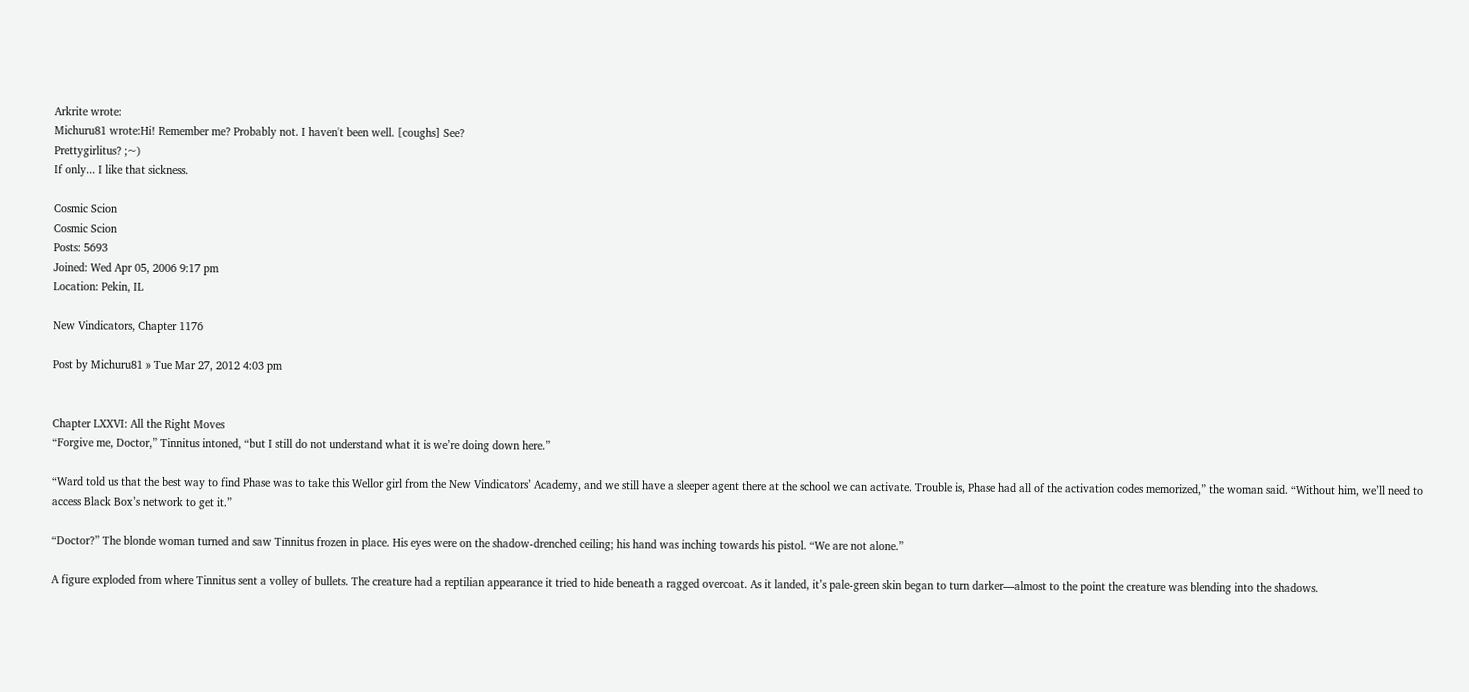Arkrite wrote:
Michuru81 wrote:Hi! Remember me? Probably not. I haven't been well. [coughs] See?
Prettygirlitus? ;~)
If only... I like that sickness.

Cosmic Scion
Cosmic Scion
Posts: 5693
Joined: Wed Apr 05, 2006 9:17 pm
Location: Pekin, IL

New Vindicators, Chapter 1176

Post by Michuru81 » Tue Mar 27, 2012 4:03 pm


Chapter LXXVI: All the Right Moves
“Forgive me, Doctor,” Tinnitus intoned, “but I still do not understand what it is we’re doing down here.”

“Ward told us that the best way to find Phase was to take this Wellor girl from the New Vindicators’ Academy, and we still have a sleeper agent there at the school we can activate. Trouble is, Phase had all of the activation codes memorized,” the woman said. “Without him, we’ll need to access Black Box’s network to get it.”

“Doctor?” The blonde woman turned and saw Tinnitus frozen in place. His eyes were on the shadow-drenched ceiling; his hand was inching towards his pistol. “We are not alone.”

A figure exploded from where Tinnitus sent a volley of bullets. The creature had a reptilian appearance it tried to hide beneath a ragged overcoat. As it landed, it’s pale-green skin began to turn darker—almost to the point the creature was blending into the shadows.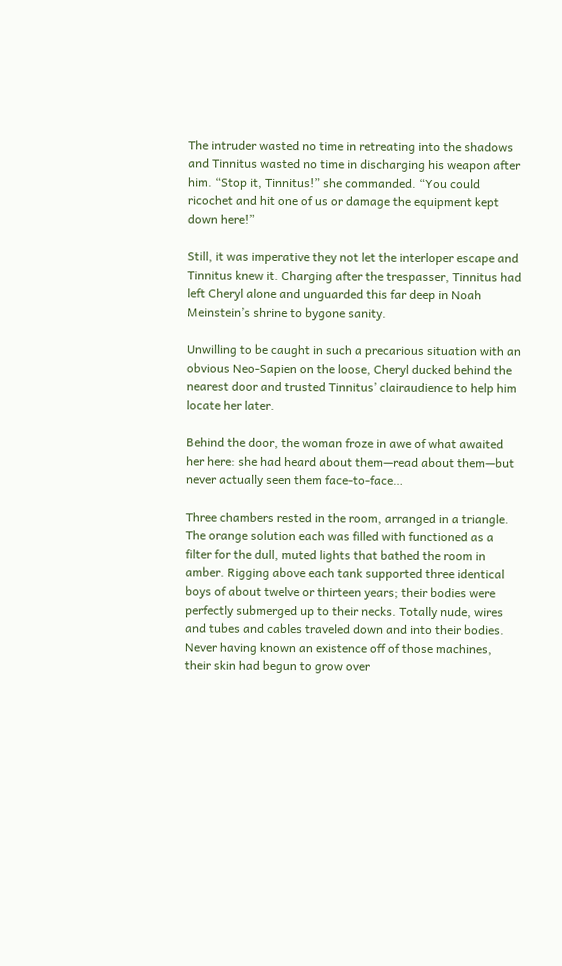The intruder wasted no time in retreating into the shadows and Tinnitus wasted no time in discharging his weapon after him. “Stop it, Tinnitus!” she commanded. “You could ricochet and hit one of us or damage the equipment kept down here!”

Still, it was imperative they not let the interloper escape and Tinnitus knew it. Charging after the trespasser, Tinnitus had left Cheryl alone and unguarded this far deep in Noah Meinstein’s shrine to bygone sanity.

Unwilling to be caught in such a precarious situation with an obvious Neo-Sapien on the loose, Cheryl ducked behind the nearest door and trusted Tinnitus’ clairaudience to help him locate her later.

Behind the door, the woman froze in awe of what awaited her here: she had heard about them—read about them—but never actually seen them face-to-face…

Three chambers rested in the room, arranged in a triangle. The orange solution each was filled with functioned as a filter for the dull, muted lights that bathed the room in amber. Rigging above each tank supported three identical boys of about twelve or thirteen years; their bodies were perfectly submerged up to their necks. Totally nude, wires and tubes and cables traveled down and into their bodies. Never having known an existence off of those machines, their skin had begun to grow over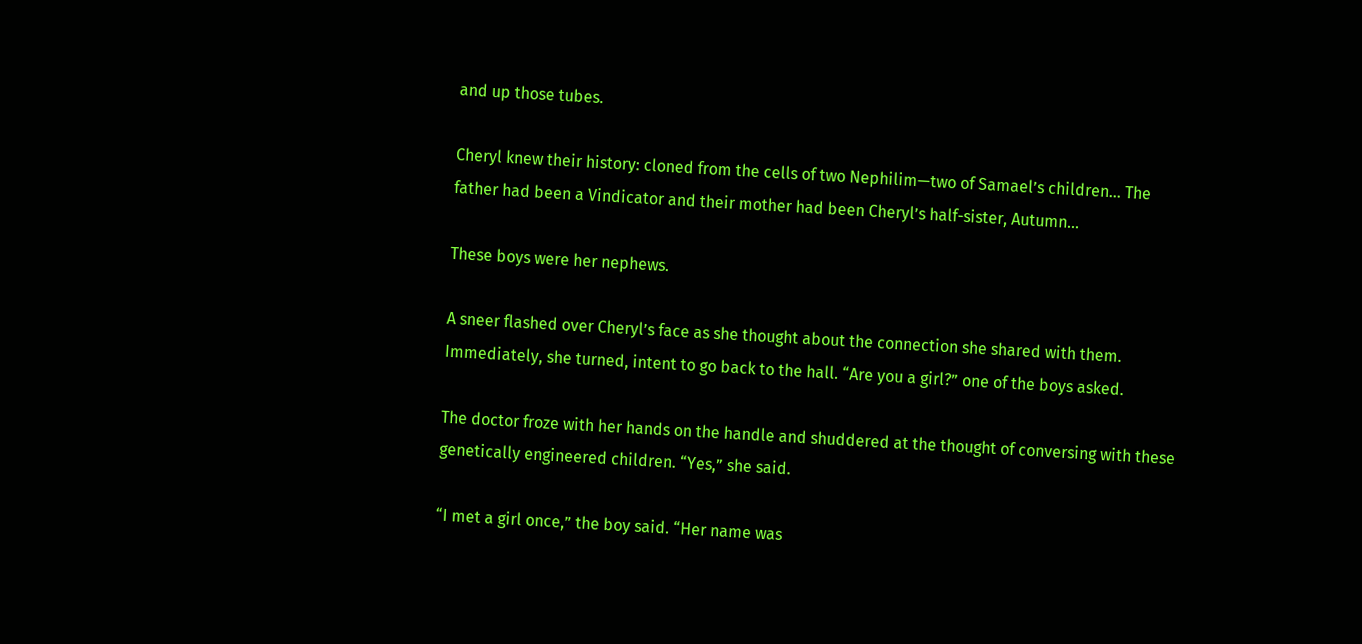and up those tubes.

Cheryl knew their history: cloned from the cells of two Nephilim—two of Samael’s children… The father had been a Vindicator and their mother had been Cheryl’s half-sister, Autumn...

These boys were her nephews.

A sneer flashed over Cheryl’s face as she thought about the connection she shared with them. Immediately, she turned, intent to go back to the hall. “Are you a girl?” one of the boys asked.

The doctor froze with her hands on the handle and shuddered at the thought of conversing with these genetically engineered children. “Yes,” she said.

“I met a girl once,” the boy said. “Her name was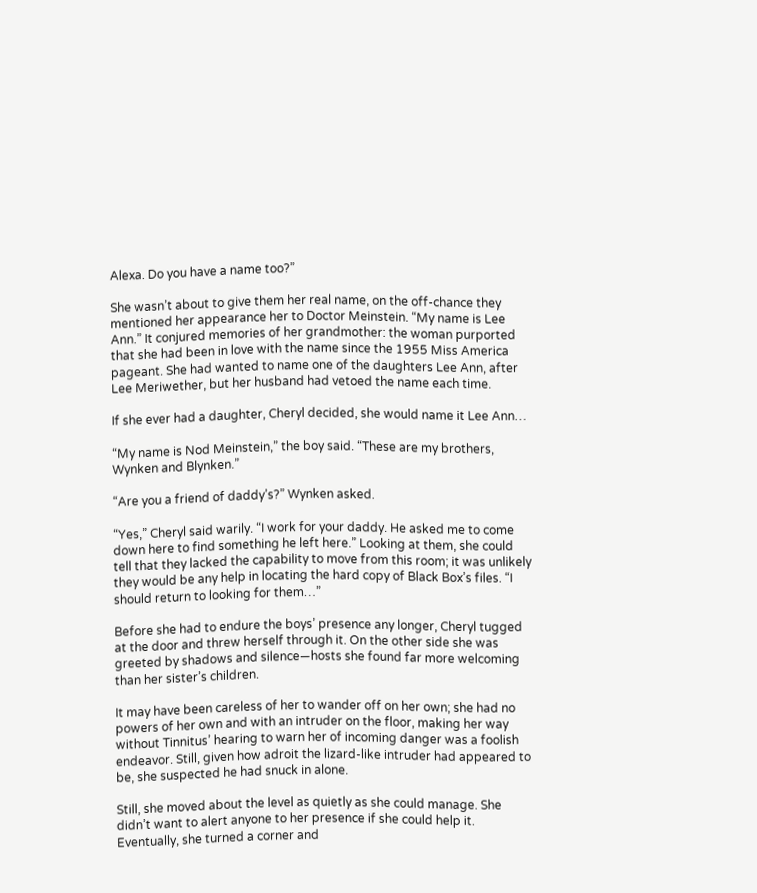Alexa. Do you have a name too?”

She wasn’t about to give them her real name, on the off-chance they mentioned her appearance her to Doctor Meinstein. “My name is Lee Ann.” It conjured memories of her grandmother: the woman purported that she had been in love with the name since the 1955 Miss America pageant. She had wanted to name one of the daughters Lee Ann, after Lee Meriwether, but her husband had vetoed the name each time.

If she ever had a daughter, Cheryl decided, she would name it Lee Ann…

“My name is Nod Meinstein,” the boy said. “These are my brothers, Wynken and Blynken.”

“Are you a friend of daddy’s?” Wynken asked.

“Yes,” Cheryl said warily. “I work for your daddy. He asked me to come down here to find something he left here.” Looking at them, she could tell that they lacked the capability to move from this room; it was unlikely they would be any help in locating the hard copy of Black Box’s files. “I should return to looking for them…”

Before she had to endure the boys’ presence any longer, Cheryl tugged at the door and threw herself through it. On the other side she was greeted by shadows and silence—hosts she found far more welcoming than her sister’s children.

It may have been careless of her to wander off on her own; she had no powers of her own and with an intruder on the floor, making her way without Tinnitus’ hearing to warn her of incoming danger was a foolish endeavor. Still, given how adroit the lizard-like intruder had appeared to be, she suspected he had snuck in alone.

Still, she moved about the level as quietly as she could manage. She didn’t want to alert anyone to her presence if she could help it. Eventually, she turned a corner and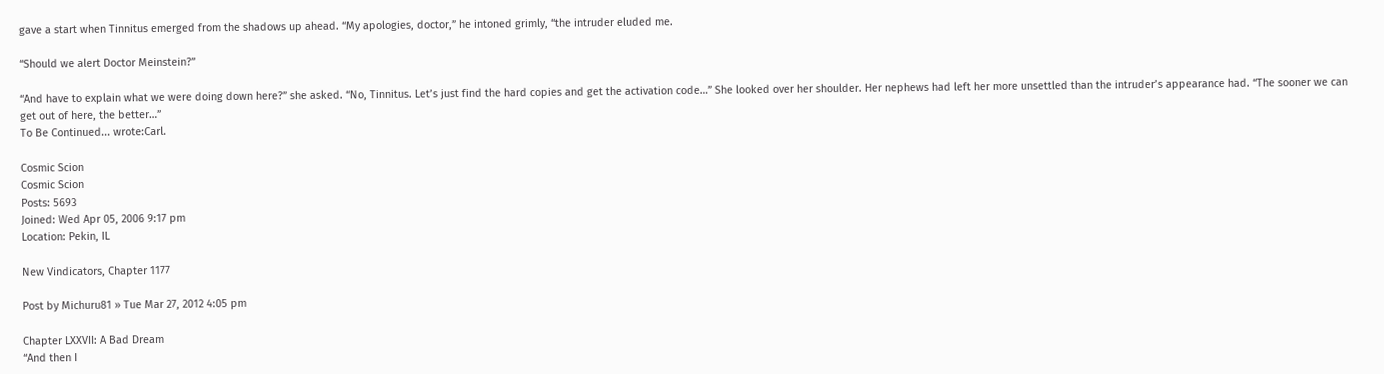gave a start when Tinnitus emerged from the shadows up ahead. “My apologies, doctor,” he intoned grimly, “the intruder eluded me.

“Should we alert Doctor Meinstein?”

“And have to explain what we were doing down here?” she asked. “No, Tinnitus. Let’s just find the hard copies and get the activation code…” She looked over her shoulder. Her nephews had left her more unsettled than the intruder’s appearance had. “The sooner we can get out of here, the better…”
To Be Continued... wrote:Carl.

Cosmic Scion
Cosmic Scion
Posts: 5693
Joined: Wed Apr 05, 2006 9:17 pm
Location: Pekin, IL

New Vindicators, Chapter 1177

Post by Michuru81 » Tue Mar 27, 2012 4:05 pm

Chapter LXXVII: A Bad Dream
“And then I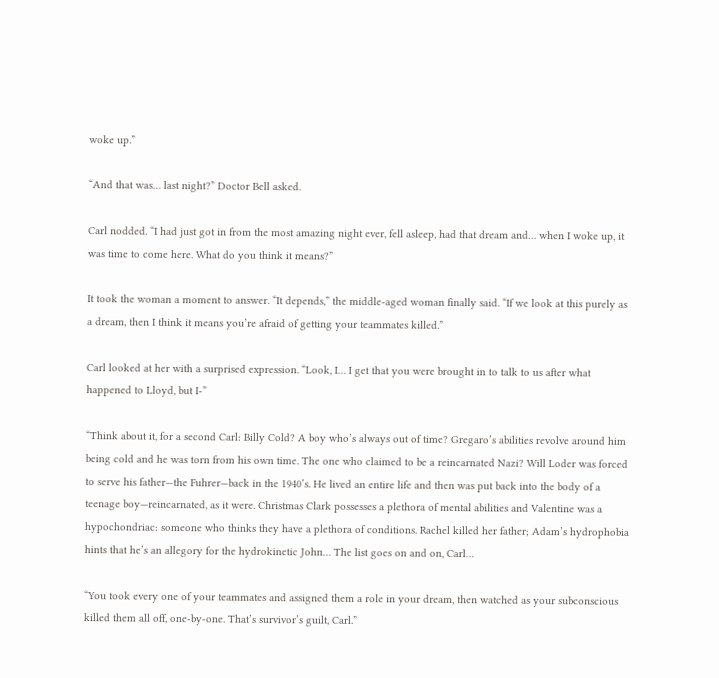woke up.”

“And that was… last night?” Doctor Bell asked.

Carl nodded. “I had just got in from the most amazing night ever, fell asleep, had that dream and… when I woke up, it was time to come here. What do you think it means?”

It took the woman a moment to answer. “It depends,” the middle-aged woman finally said. “If we look at this purely as a dream, then I think it means you’re afraid of getting your teammates killed.”

Carl looked at her with a surprised expression. “Look, I… I get that you were brought in to talk to us after what happened to Lloyd, but I-”

“Think about it, for a second Carl: Billy Cold? A boy who’s always out of time? Gregaro’s abilities revolve around him being cold and he was torn from his own time. The one who claimed to be a reincarnated Nazi? Will Loder was forced to serve his father—the Fuhrer—back in the 1940’s. He lived an entire life and then was put back into the body of a teenage boy—reincarnated, as it were. Christmas Clark possesses a plethora of mental abilities and Valentine was a hypochondriac: someone who thinks they have a plethora of conditions. Rachel killed her father; Adam’s hydrophobia hints that he’s an allegory for the hydrokinetic John… The list goes on and on, Carl…

“You took every one of your teammates and assigned them a role in your dream, then watched as your subconscious killed them all off, one-by-one. That’s survivor’s guilt, Carl.”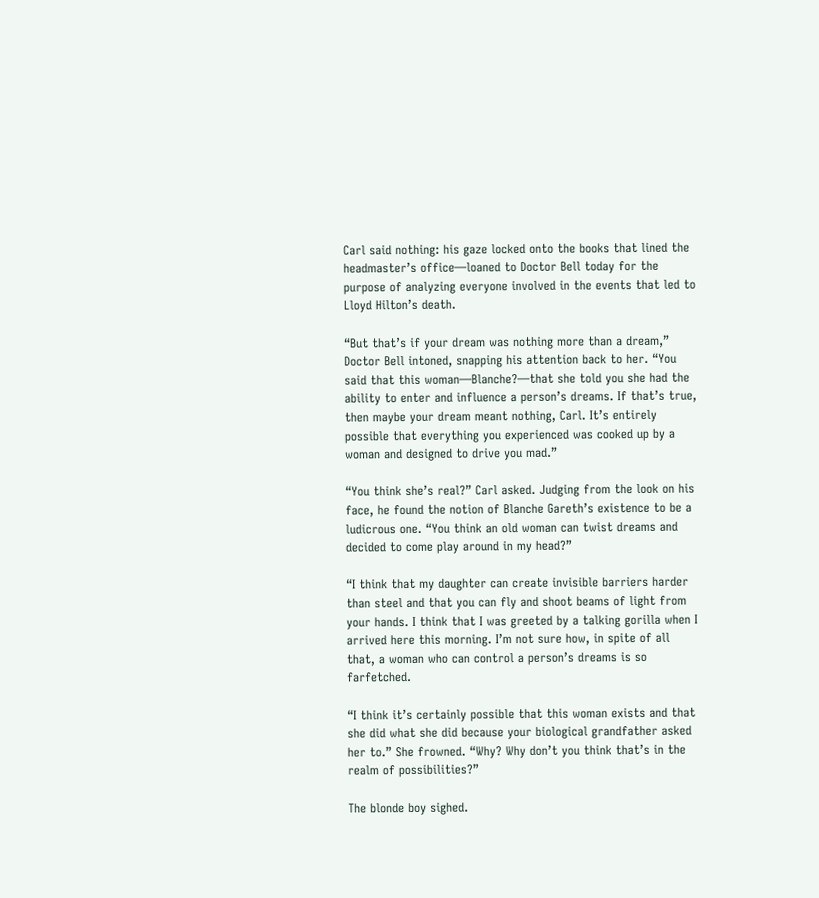Carl said nothing: his gaze locked onto the books that lined the headmaster’s office—loaned to Doctor Bell today for the purpose of analyzing everyone involved in the events that led to Lloyd Hilton’s death.

“But that’s if your dream was nothing more than a dream,” Doctor Bell intoned, snapping his attention back to her. “You said that this woman—Blanche?—that she told you she had the ability to enter and influence a person’s dreams. If that’s true, then maybe your dream meant nothing, Carl. It’s entirely possible that everything you experienced was cooked up by a woman and designed to drive you mad.”

“You think she’s real?” Carl asked. Judging from the look on his face, he found the notion of Blanche Gareth’s existence to be a ludicrous one. “You think an old woman can twist dreams and decided to come play around in my head?”

“I think that my daughter can create invisible barriers harder than steel and that you can fly and shoot beams of light from your hands. I think that I was greeted by a talking gorilla when I arrived here this morning. I’m not sure how, in spite of all that, a woman who can control a person’s dreams is so farfetched.

“I think it’s certainly possible that this woman exists and that she did what she did because your biological grandfather asked her to.” She frowned. “Why? Why don’t you think that’s in the realm of possibilities?”

The blonde boy sighed.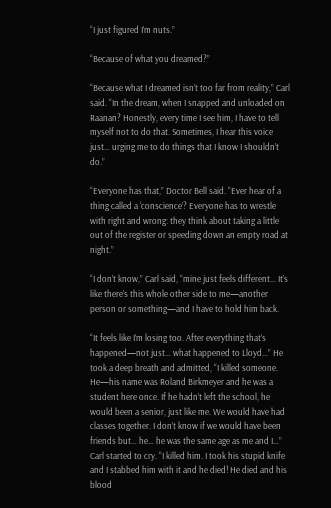“I just figured I’m nuts.”

“Because of what you dreamed?”

“Because what I dreamed isn’t too far from reality,” Carl said. “In the dream, when I snapped and unloaded on Raanan? Honestly, every time I see him, I have to tell myself not to do that. Sometimes, I hear this voice just… urging me to do things that I know I shouldn’t do.”

“Everyone has that,” Doctor Bell said. “Ever hear of a thing called a ‘conscience’? Everyone has to wrestle with right and wrong: they think about taking a little out of the register or speeding down an empty road at night.”

“I don’t know,” Carl said, “mine just feels different… It’s like there’s this whole other side to me—another person or something—and I have to hold him back.

“It feels like I’m losing too. After everything that’s happened—not just… what happened to Lloyd…” He took a deep breath and admitted, “I killed someone. He—his name was Roland Birkmeyer and he was a student here once. If he hadn’t left the school, he would been a senior, just like me. We would have had classes together. I don’t know if we would have been friends but… he… he was the same age as me and I…” Carl started to cry. “I killed him. I took his stupid knife and I stabbed him with it and he died! He died and his blood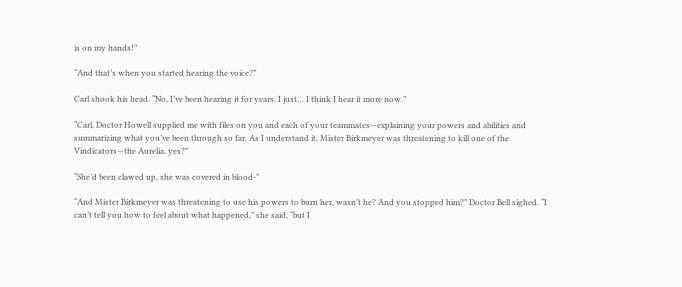is on my hands!”

“And that’s when you started hearing the voice?”

Carl shook his head. “No, I’ve been hearing it for years. I just… I think I hear it more now.”

“Carl, Doctor Howell supplied me with files on you and each of your teammates—explaining your powers and abilities and summarizing what you’ve been through so far. As I understand it, Mister Birkmeyer was threatening to kill one of the Vindicators—the Aurelia, yes?”

“She’d been clawed up, she was covered in blood-”

“And Mister Birkmeyer was threatening to use his powers to burn her, wasn’t he? And you stopped him?” Doctor Bell sighed. “I can’t tell you how to feel about what happened,” she said, “but I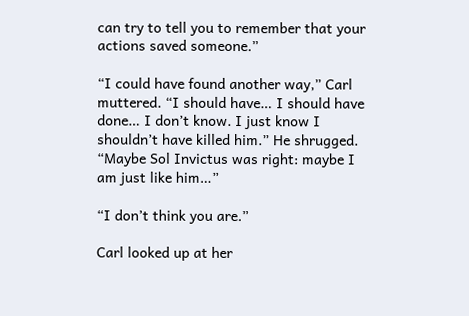can try to tell you to remember that your actions saved someone.”

“I could have found another way,” Carl muttered. “I should have… I should have done… I don’t know. I just know I shouldn’t have killed him.” He shrugged. “Maybe Sol Invictus was right: maybe I am just like him…”

“I don’t think you are.”

Carl looked up at her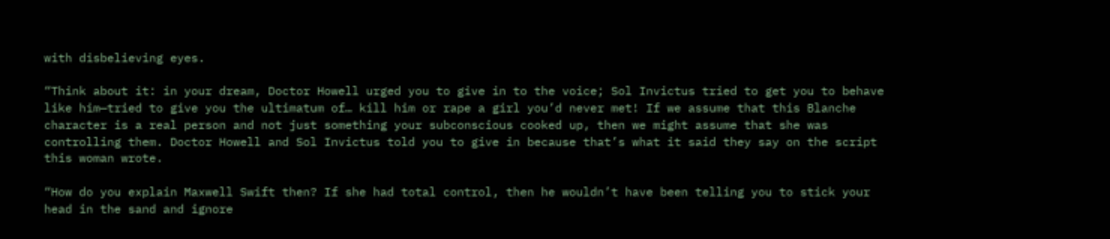with disbelieving eyes.

“Think about it: in your dream, Doctor Howell urged you to give in to the voice; Sol Invictus tried to get you to behave like him—tried to give you the ultimatum of… kill him or rape a girl you’d never met! If we assume that this Blanche character is a real person and not just something your subconscious cooked up, then we might assume that she was controlling them. Doctor Howell and Sol Invictus told you to give in because that’s what it said they say on the script this woman wrote.

“How do you explain Maxwell Swift then? If she had total control, then he wouldn’t have been telling you to stick your head in the sand and ignore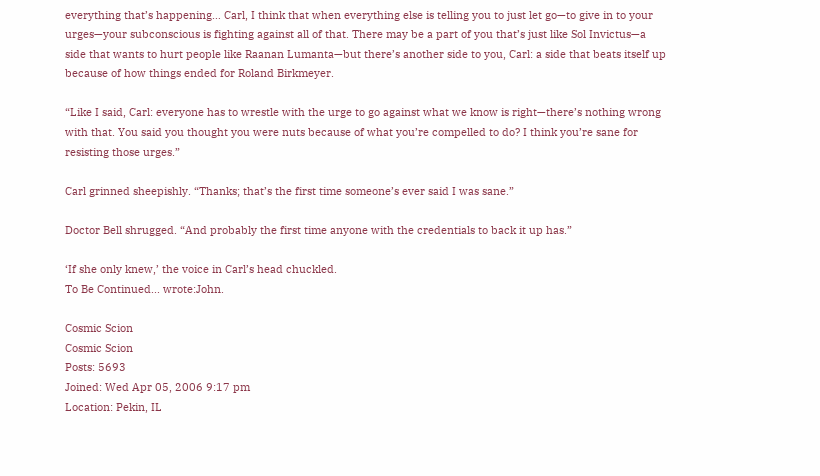everything that’s happening… Carl, I think that when everything else is telling you to just let go—to give in to your urges—your subconscious is fighting against all of that. There may be a part of you that’s just like Sol Invictus—a side that wants to hurt people like Raanan Lumanta—but there’s another side to you, Carl: a side that beats itself up because of how things ended for Roland Birkmeyer.

“Like I said, Carl: everyone has to wrestle with the urge to go against what we know is right—there’s nothing wrong with that. You said you thought you were nuts because of what you’re compelled to do? I think you’re sane for resisting those urges.”

Carl grinned sheepishly. “Thanks; that’s the first time someone’s ever said I was sane.”

Doctor Bell shrugged. “And probably the first time anyone with the credentials to back it up has.”

‘If she only knew,’ the voice in Carl’s head chuckled.
To Be Continued... wrote:John.

Cosmic Scion
Cosmic Scion
Posts: 5693
Joined: Wed Apr 05, 2006 9:17 pm
Location: Pekin, IL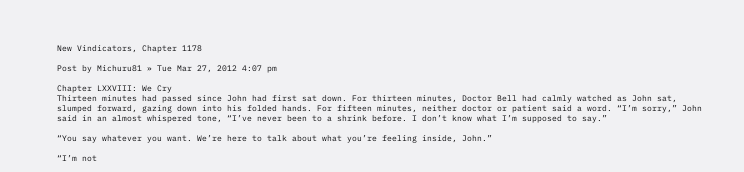New Vindicators, Chapter 1178

Post by Michuru81 » Tue Mar 27, 2012 4:07 pm

Chapter LXXVIII: We Cry
Thirteen minutes had passed since John had first sat down. For thirteen minutes, Doctor Bell had calmly watched as John sat, slumped forward, gazing down into his folded hands. For fifteen minutes, neither doctor or patient said a word. “I’m sorry,” John said in an almost whispered tone, “I’ve never been to a shrink before. I don’t know what I’m supposed to say.”

“You say whatever you want. We’re here to talk about what you’re feeling inside, John.”

“I’m not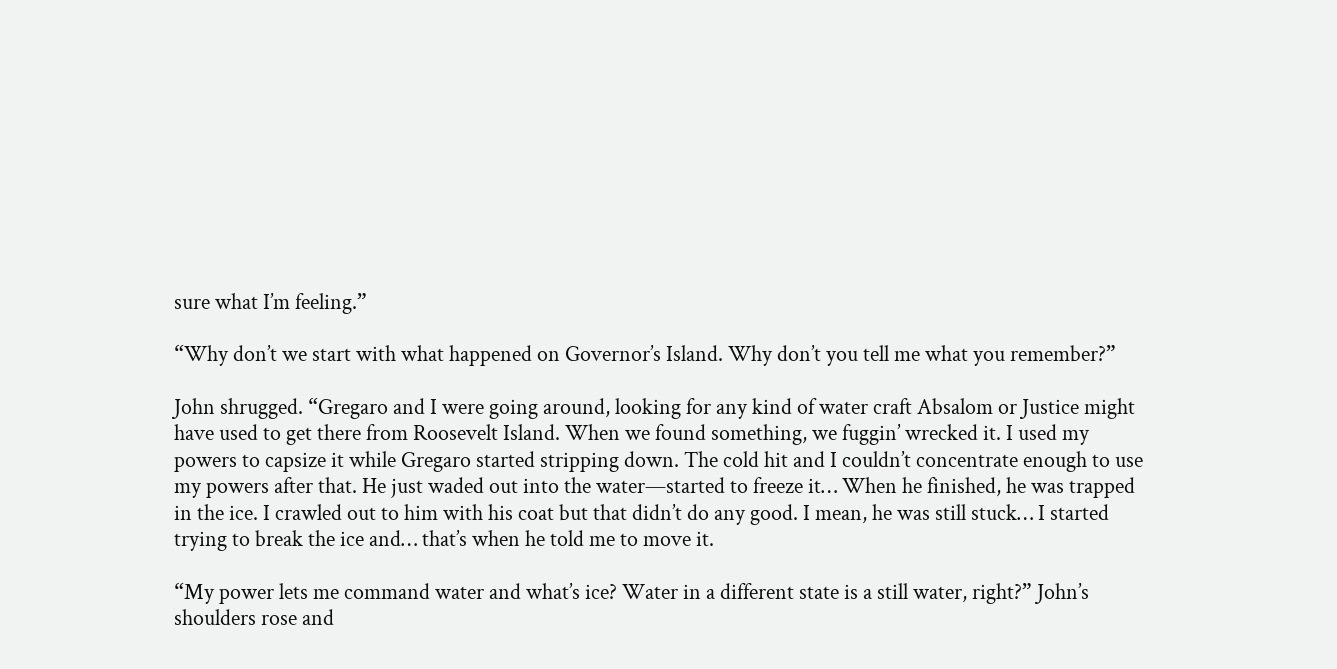sure what I’m feeling.”

“Why don’t we start with what happened on Governor’s Island. Why don’t you tell me what you remember?”

John shrugged. “Gregaro and I were going around, looking for any kind of water craft Absalom or Justice might have used to get there from Roosevelt Island. When we found something, we fuggin’ wrecked it. I used my powers to capsize it while Gregaro started stripping down. The cold hit and I couldn’t concentrate enough to use my powers after that. He just waded out into the water—started to freeze it… When he finished, he was trapped in the ice. I crawled out to him with his coat but that didn’t do any good. I mean, he was still stuck… I started trying to break the ice and… that’s when he told me to move it.

“My power lets me command water and what’s ice? Water in a different state is a still water, right?” John’s shoulders rose and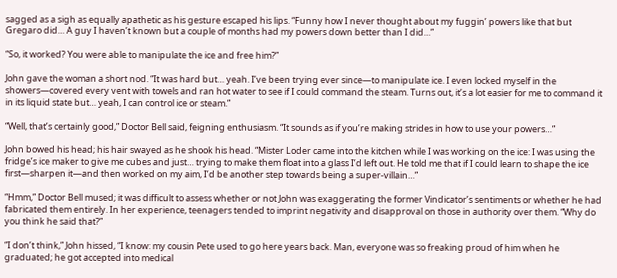sagged as a sigh as equally apathetic as his gesture escaped his lips. “Funny how I never thought about my fuggin’ powers like that but Gregaro did… A guy I haven’t known but a couple of months had my powers down better than I did…”

“So, it worked? You were able to manipulate the ice and free him?”

John gave the woman a short nod. “It was hard but… yeah. I’ve been trying ever since—to manipulate ice. I even locked myself in the showers—covered every vent with towels and ran hot water to see if I could command the steam. Turns out, it’s a lot easier for me to command it in its liquid state but… yeah, I can control ice or steam.”

“Well, that’s certainly good,” Doctor Bell said, feigning enthusiasm. “It sounds as if you’re making strides in how to use your powers…”

John bowed his head; his hair swayed as he shook his head. “Mister Loder came into the kitchen while I was working on the ice: I was using the fridge’s ice maker to give me cubes and just… trying to make them float into a glass I’d left out. He told me that if I could learn to shape the ice first—sharpen it—and then worked on my aim, I’d be another step towards being a super-villain…”

“Hmm,” Doctor Bell mused; it was difficult to assess whether or not John was exaggerating the former Vindicator’s sentiments or whether he had fabricated them entirely. In her experience, teenagers tended to imprint negativity and disapproval on those in authority over them. “Why do you think he said that?”

“I don’t think,” John hissed, “I know: my cousin Pete used to go here years back. Man, everyone was so freaking proud of him when he graduated; he got accepted into medical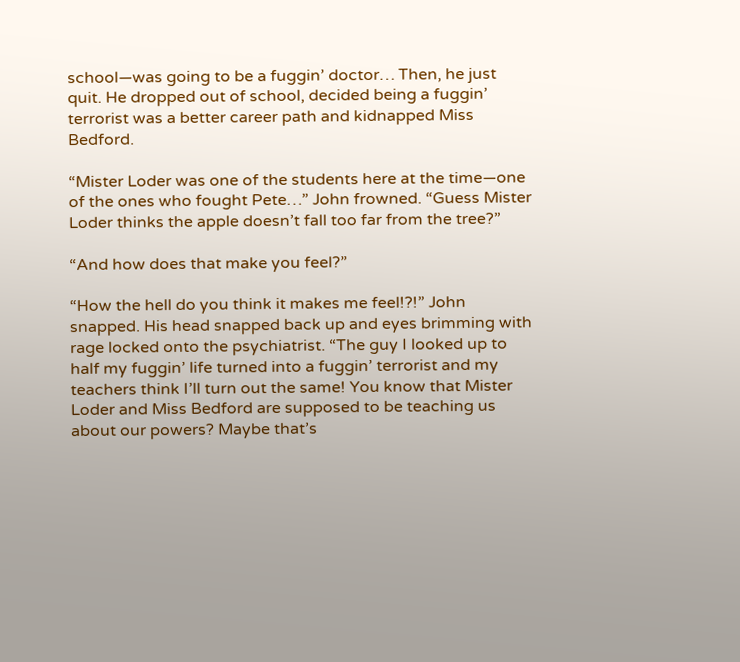school—was going to be a fuggin’ doctor… Then, he just quit. He dropped out of school, decided being a fuggin’ terrorist was a better career path and kidnapped Miss Bedford.

“Mister Loder was one of the students here at the time—one of the ones who fought Pete…” John frowned. “Guess Mister Loder thinks the apple doesn’t fall too far from the tree?”

“And how does that make you feel?”

“How the hell do you think it makes me feel!?!” John snapped. His head snapped back up and eyes brimming with rage locked onto the psychiatrist. “The guy I looked up to half my fuggin’ life turned into a fuggin’ terrorist and my teachers think I’ll turn out the same! You know that Mister Loder and Miss Bedford are supposed to be teaching us about our powers? Maybe that’s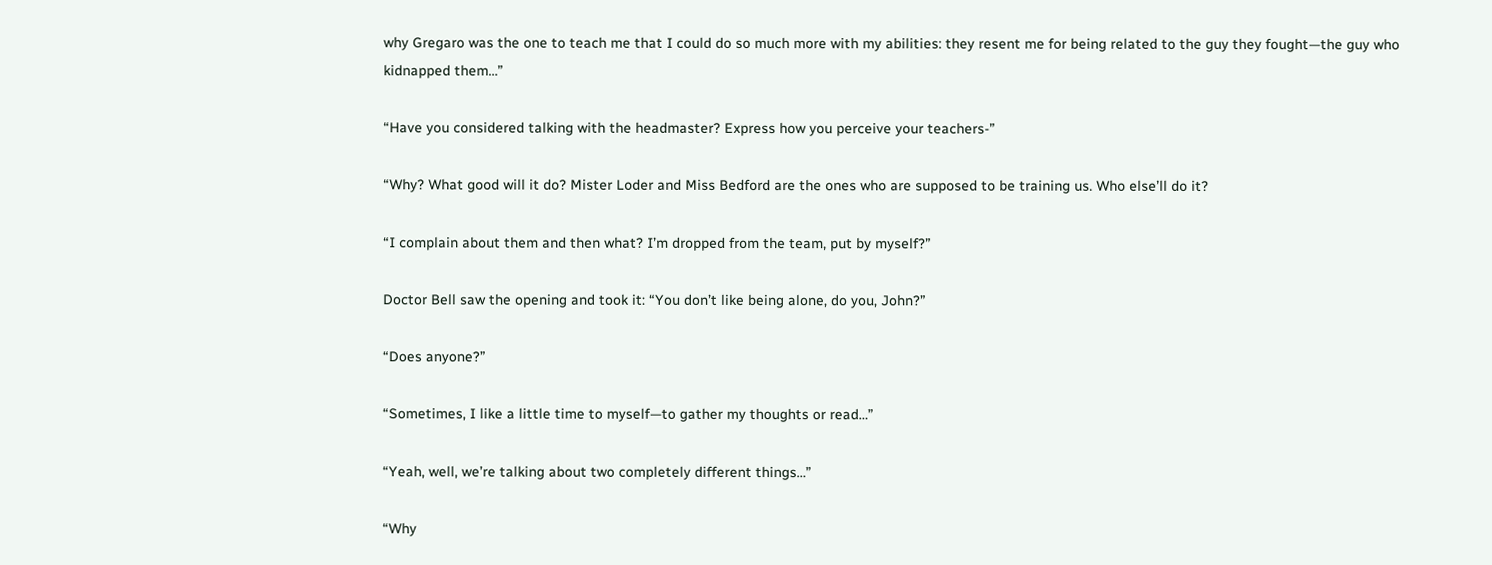why Gregaro was the one to teach me that I could do so much more with my abilities: they resent me for being related to the guy they fought—the guy who kidnapped them…”

“Have you considered talking with the headmaster? Express how you perceive your teachers-”

“Why? What good will it do? Mister Loder and Miss Bedford are the ones who are supposed to be training us. Who else’ll do it?

“I complain about them and then what? I’m dropped from the team, put by myself?”

Doctor Bell saw the opening and took it: “You don’t like being alone, do you, John?”

“Does anyone?”

“Sometimes, I like a little time to myself—to gather my thoughts or read…”

“Yeah, well, we’re talking about two completely different things…”

“Why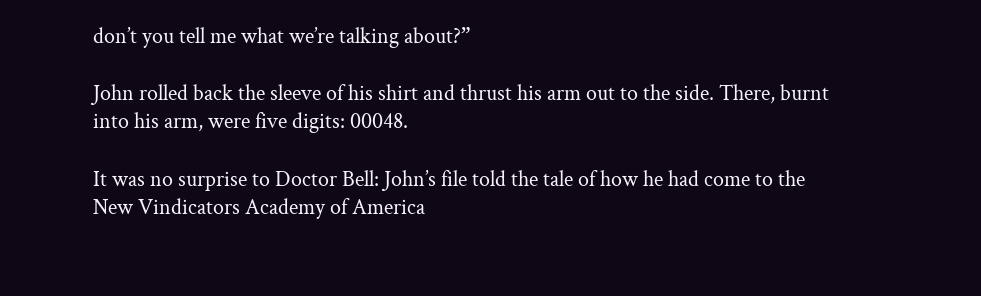don’t you tell me what we’re talking about?”

John rolled back the sleeve of his shirt and thrust his arm out to the side. There, burnt into his arm, were five digits: 00048.

It was no surprise to Doctor Bell: John’s file told the tale of how he had come to the New Vindicators Academy of America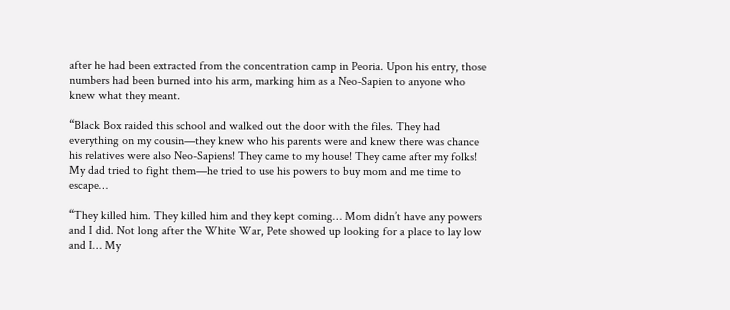after he had been extracted from the concentration camp in Peoria. Upon his entry, those numbers had been burned into his arm, marking him as a Neo-Sapien to anyone who knew what they meant.

“Black Box raided this school and walked out the door with the files. They had everything on my cousin—they knew who his parents were and knew there was chance his relatives were also Neo-Sapiens! They came to my house! They came after my folks! My dad tried to fight them—he tried to use his powers to buy mom and me time to escape…

“They killed him. They killed him and they kept coming… Mom didn’t have any powers and I did. Not long after the White War, Pete showed up looking for a place to lay low and I… My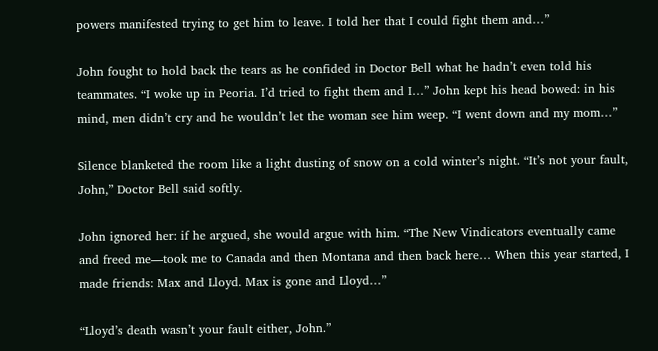powers manifested trying to get him to leave. I told her that I could fight them and…”

John fought to hold back the tears as he confided in Doctor Bell what he hadn’t even told his teammates. “I woke up in Peoria. I’d tried to fight them and I…” John kept his head bowed: in his mind, men didn’t cry and he wouldn’t let the woman see him weep. “I went down and my mom…”

Silence blanketed the room like a light dusting of snow on a cold winter’s night. “It’s not your fault, John,” Doctor Bell said softly.

John ignored her: if he argued, she would argue with him. “The New Vindicators eventually came and freed me—took me to Canada and then Montana and then back here… When this year started, I made friends: Max and Lloyd. Max is gone and Lloyd…”

“Lloyd’s death wasn’t your fault either, John.”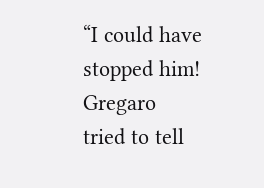“I could have stopped him! Gregaro tried to tell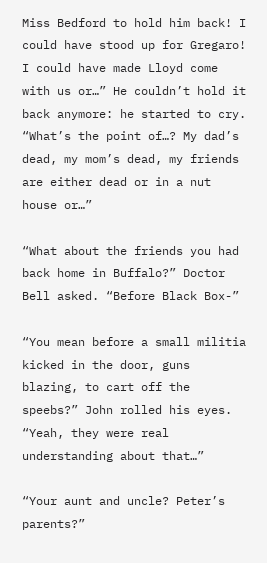Miss Bedford to hold him back! I could have stood up for Gregaro! I could have made Lloyd come with us or…” He couldn’t hold it back anymore: he started to cry. “What’s the point of…? My dad’s dead, my mom’s dead, my friends are either dead or in a nut house or…”

“What about the friends you had back home in Buffalo?” Doctor Bell asked. “Before Black Box-”

“You mean before a small militia kicked in the door, guns blazing, to cart off the speebs?” John rolled his eyes. “Yeah, they were real understanding about that…”

“Your aunt and uncle? Peter’s parents?”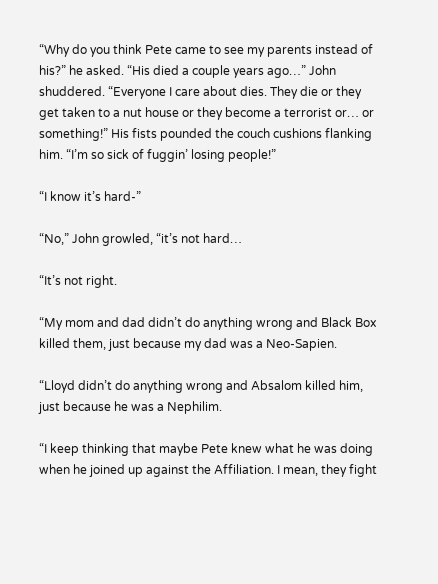“Why do you think Pete came to see my parents instead of his?” he asked. “His died a couple years ago…” John shuddered. “Everyone I care about dies. They die or they get taken to a nut house or they become a terrorist or… or something!” His fists pounded the couch cushions flanking him. “I’m so sick of fuggin’ losing people!”

“I know it’s hard-”

“No,” John growled, “it’s not hard…

“It’s not right.

“My mom and dad didn’t do anything wrong and Black Box killed them, just because my dad was a Neo-Sapien.

“Lloyd didn’t do anything wrong and Absalom killed him, just because he was a Nephilim.

“I keep thinking that maybe Pete knew what he was doing when he joined up against the Affiliation. I mean, they fight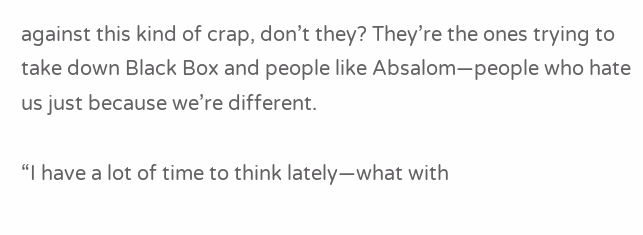against this kind of crap, don’t they? They’re the ones trying to take down Black Box and people like Absalom—people who hate us just because we’re different.

“I have a lot of time to think lately—what with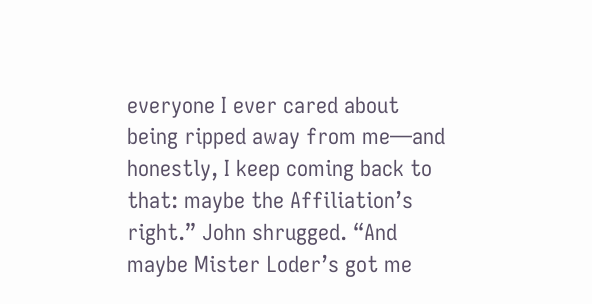everyone I ever cared about being ripped away from me—and honestly, I keep coming back to that: maybe the Affiliation’s right.” John shrugged. “And maybe Mister Loder’s got me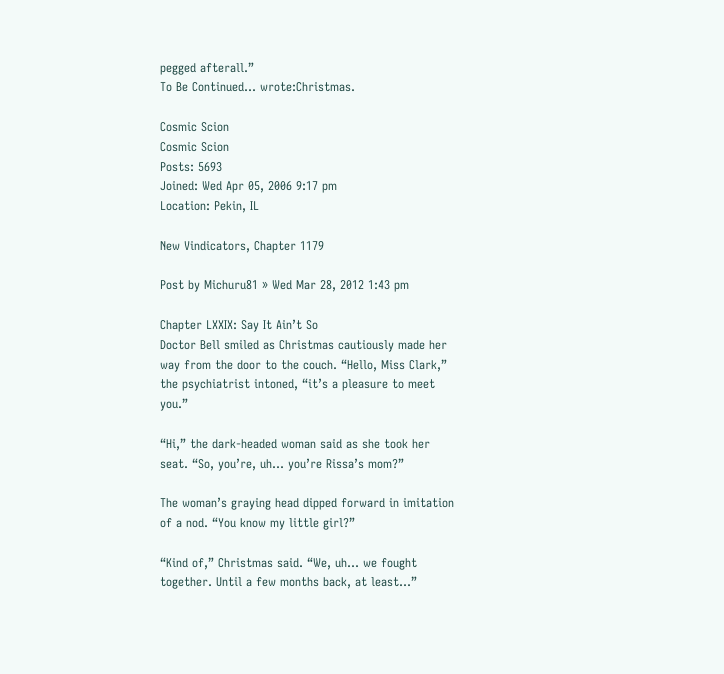pegged afterall.”
To Be Continued... wrote:Christmas.

Cosmic Scion
Cosmic Scion
Posts: 5693
Joined: Wed Apr 05, 2006 9:17 pm
Location: Pekin, IL

New Vindicators, Chapter 1179

Post by Michuru81 » Wed Mar 28, 2012 1:43 pm

Chapter LXXIX: Say It Ain’t So
Doctor Bell smiled as Christmas cautiously made her way from the door to the couch. “Hello, Miss Clark,” the psychiatrist intoned, “it’s a pleasure to meet you.”

“Hi,” the dark-headed woman said as she took her seat. “So, you’re, uh… you’re Rissa’s mom?”

The woman’s graying head dipped forward in imitation of a nod. “You know my little girl?”

“Kind of,” Christmas said. “We, uh… we fought together. Until a few months back, at least…”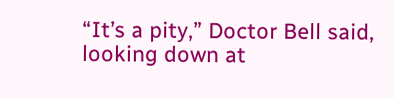“It’s a pity,” Doctor Bell said, looking down at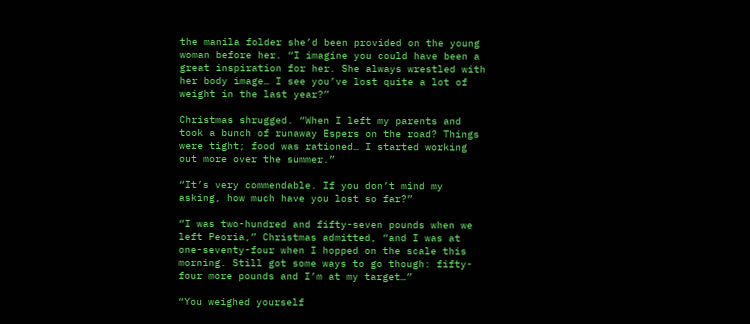the manila folder she’d been provided on the young woman before her. “I imagine you could have been a great inspiration for her. She always wrestled with her body image… I see you’ve lost quite a lot of weight in the last year?”

Christmas shrugged. “When I left my parents and took a bunch of runaway Espers on the road? Things were tight; food was rationed… I started working out more over the summer.”

“It’s very commendable. If you don’t mind my asking, how much have you lost so far?”

“I was two-hundred and fifty-seven pounds when we left Peoria,” Christmas admitted, “and I was at one-seventy-four when I hopped on the scale this morning. Still got some ways to go though: fifty-four more pounds and I’m at my target…”

“You weighed yourself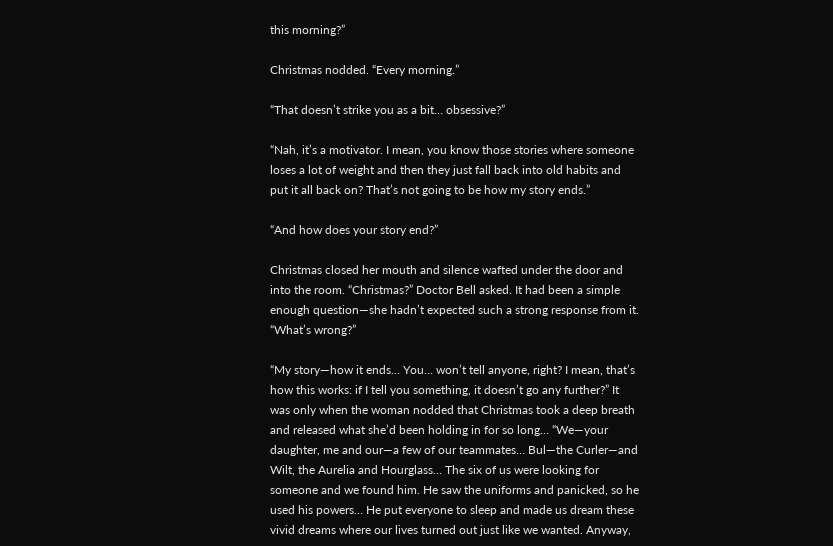this morning?”

Christmas nodded. “Every morning.”

“That doesn’t strike you as a bit… obsessive?”

“Nah, it’s a motivator. I mean, you know those stories where someone loses a lot of weight and then they just fall back into old habits and put it all back on? That’s not going to be how my story ends.”

“And how does your story end?”

Christmas closed her mouth and silence wafted under the door and into the room. “Christmas?” Doctor Bell asked. It had been a simple enough question—she hadn’t expected such a strong response from it. “What’s wrong?”

“My story—how it ends… You… won’t tell anyone, right? I mean, that’s how this works: if I tell you something, it doesn’t go any further?” It was only when the woman nodded that Christmas took a deep breath and released what she’d been holding in for so long… “We—your daughter, me and our—a few of our teammates… Bul—the Curler—and Wilt, the Aurelia and Hourglass… The six of us were looking for someone and we found him. He saw the uniforms and panicked, so he used his powers… He put everyone to sleep and made us dream these vivid dreams where our lives turned out just like we wanted. Anyway,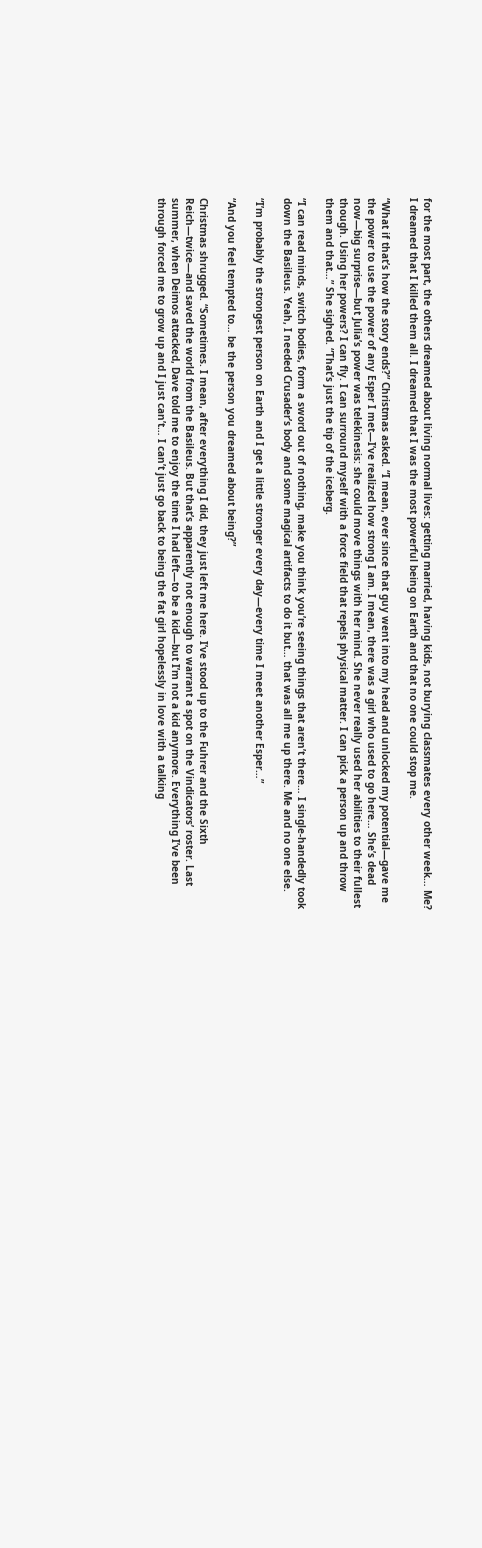for the most part, the others dreamed about living normal lives: getting married, having kids, not burying classmates every other week… Me? I dreamed that I killed them all. I dreamed that I was the most powerful being on Earth and that no one could stop me.

“What if that’s how the story ends?” Christmas asked. “I mean, ever since that guy went into my head and unlocked my potential—gave me the power to use the power of any Esper I met—I’ve realized how strong I am. I mean, there was a girl who used to go here… She’s dead now—big surprise—but Julia’s power was telekinesis: she could move things with her mind. She never really used her abilities to their fullest though. Using her powers? I can fly. I can surround myself with a force field that repels physical matter. I can pick a person up and throw them and that…” She sighed. “That’s just the tip of the iceberg.

“I can read minds, switch bodies, form a sword out of nothing, make you think you’re seeing things that aren’t there… I single-handedly took down the Basileus. Yeah, I needed Crusader’s body and some magical artifacts to do it but… that was all me up there. Me and no one else.

“I’m probably the strongest person on Earth and I get a little stronger every day—every time I meet another Esper…”

“And you feel tempted to… be the person you dreamed about being?”

Christmas shrugged. “Sometimes. I mean, after everything I did, they just left me here. I’ve stood up to the Fuhrer and the Sixth Reich—twice—and saved the world from the Basileus. But that’s apparently not enough to warrant a spot on the Vindicators’ roster. Last summer, when Deimos attacked, Dave told me to enjoy the time I had left—to be a kid—but I’m not a kid anymore. Everything I’ve been through forced me to grow up and I just can’t… I can’t just go back to being the fat girl hopelessly in love with a talking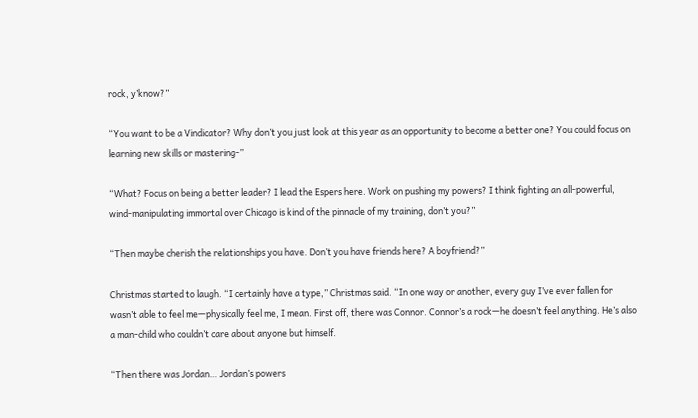rock, y’know?”

“You want to be a Vindicator? Why don’t you just look at this year as an opportunity to become a better one? You could focus on learning new skills or mastering-”

“What? Focus on being a better leader? I lead the Espers here. Work on pushing my powers? I think fighting an all-powerful, wind-manipulating immortal over Chicago is kind of the pinnacle of my training, don’t you?”

“Then maybe cherish the relationships you have. Don’t you have friends here? A boyfriend?”

Christmas started to laugh. “I certainly have a type,” Christmas said. “In one way or another, every guy I’ve ever fallen for wasn’t able to feel me—physically feel me, I mean. First off, there was Connor. Connor’s a rock—he doesn’t feel anything. He’s also a man-child who couldn’t care about anyone but himself.

“Then there was Jordan… Jordan’s powers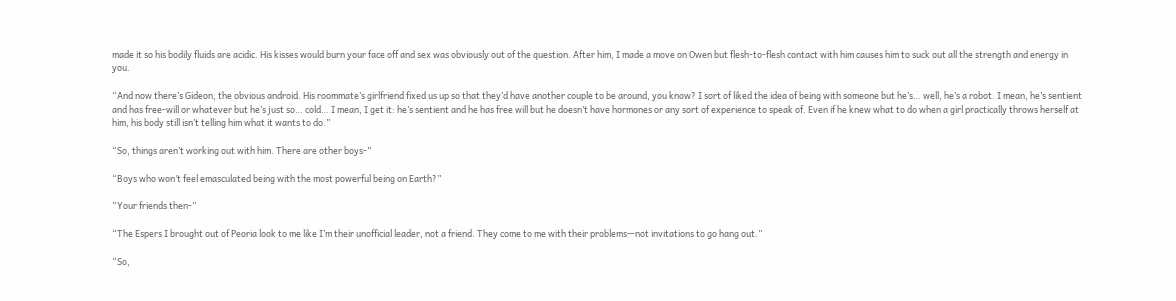made it so his bodily fluids are acidic. His kisses would burn your face off and sex was obviously out of the question. After him, I made a move on Owen but flesh-to-flesh contact with him causes him to suck out all the strength and energy in you.

“And now there’s Gideon, the obvious android. His roommate’s girlfriend fixed us up so that they’d have another couple to be around, you know? I sort of liked the idea of being with someone but he’s… well, he’s a robot. I mean, he’s sentient and has free-will or whatever but he’s just so… cold… I mean, I get it: he’s sentient and he has free will but he doesn’t have hormones or any sort of experience to speak of. Even if he knew what to do when a girl practically throws herself at him, his body still isn’t telling him what it wants to do.”

“So, things aren’t working out with him. There are other boys-”

“Boys who won’t feel emasculated being with the most powerful being on Earth?”

“Your friends then-”

“The Espers I brought out of Peoria look to me like I’m their unofficial leader, not a friend. They come to me with their problems—not invitations to go hang out.”

“So,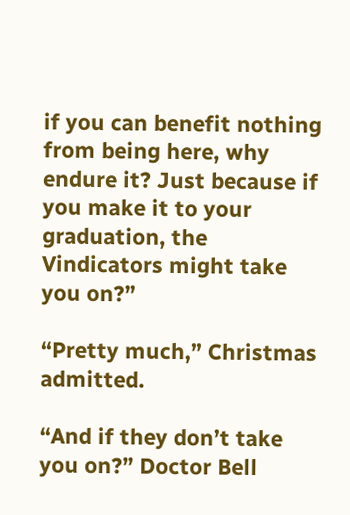if you can benefit nothing from being here, why endure it? Just because if you make it to your graduation, the Vindicators might take you on?”

“Pretty much,” Christmas admitted.

“And if they don’t take you on?” Doctor Bell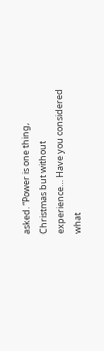asked. “Power is one thing, Christmas but without experience… Have you considered what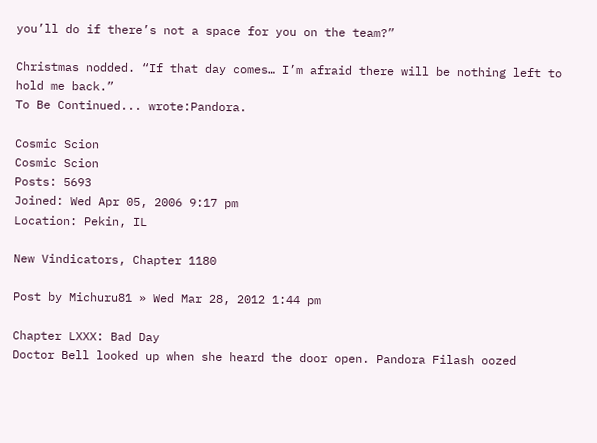you’ll do if there’s not a space for you on the team?”

Christmas nodded. “If that day comes… I’m afraid there will be nothing left to hold me back.”
To Be Continued... wrote:Pandora.

Cosmic Scion
Cosmic Scion
Posts: 5693
Joined: Wed Apr 05, 2006 9:17 pm
Location: Pekin, IL

New Vindicators, Chapter 1180

Post by Michuru81 » Wed Mar 28, 2012 1:44 pm

Chapter LXXX: Bad Day
Doctor Bell looked up when she heard the door open. Pandora Filash oozed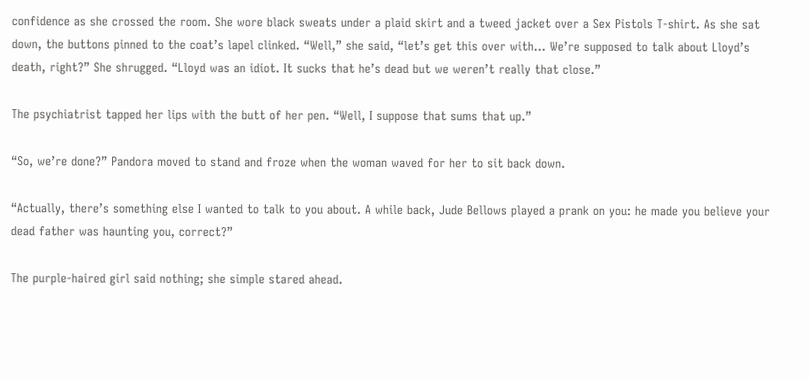confidence as she crossed the room. She wore black sweats under a plaid skirt and a tweed jacket over a Sex Pistols T-shirt. As she sat down, the buttons pinned to the coat’s lapel clinked. “Well,” she said, “let’s get this over with… We’re supposed to talk about Lloyd’s death, right?” She shrugged. “Lloyd was an idiot. It sucks that he’s dead but we weren’t really that close.”

The psychiatrist tapped her lips with the butt of her pen. “Well, I suppose that sums that up.”

“So, we’re done?” Pandora moved to stand and froze when the woman waved for her to sit back down.

“Actually, there’s something else I wanted to talk to you about. A while back, Jude Bellows played a prank on you: he made you believe your dead father was haunting you, correct?”

The purple-haired girl said nothing; she simple stared ahead.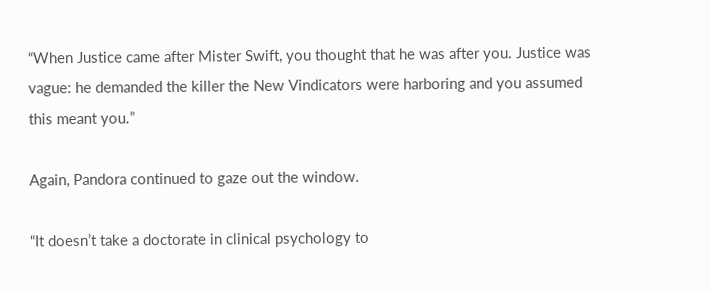“When Justice came after Mister Swift, you thought that he was after you. Justice was vague: he demanded the killer the New Vindicators were harboring and you assumed this meant you.”

Again, Pandora continued to gaze out the window.

“It doesn’t take a doctorate in clinical psychology to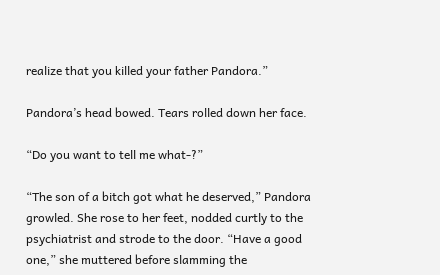realize that you killed your father Pandora.”

Pandora’s head bowed. Tears rolled down her face.

“Do you want to tell me what-?”

“The son of a bitch got what he deserved,” Pandora growled. She rose to her feet, nodded curtly to the psychiatrist and strode to the door. “Have a good one,” she muttered before slamming the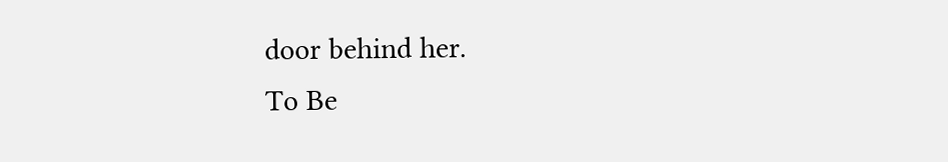door behind her.
To Be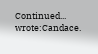Continued... wrote:Candace.